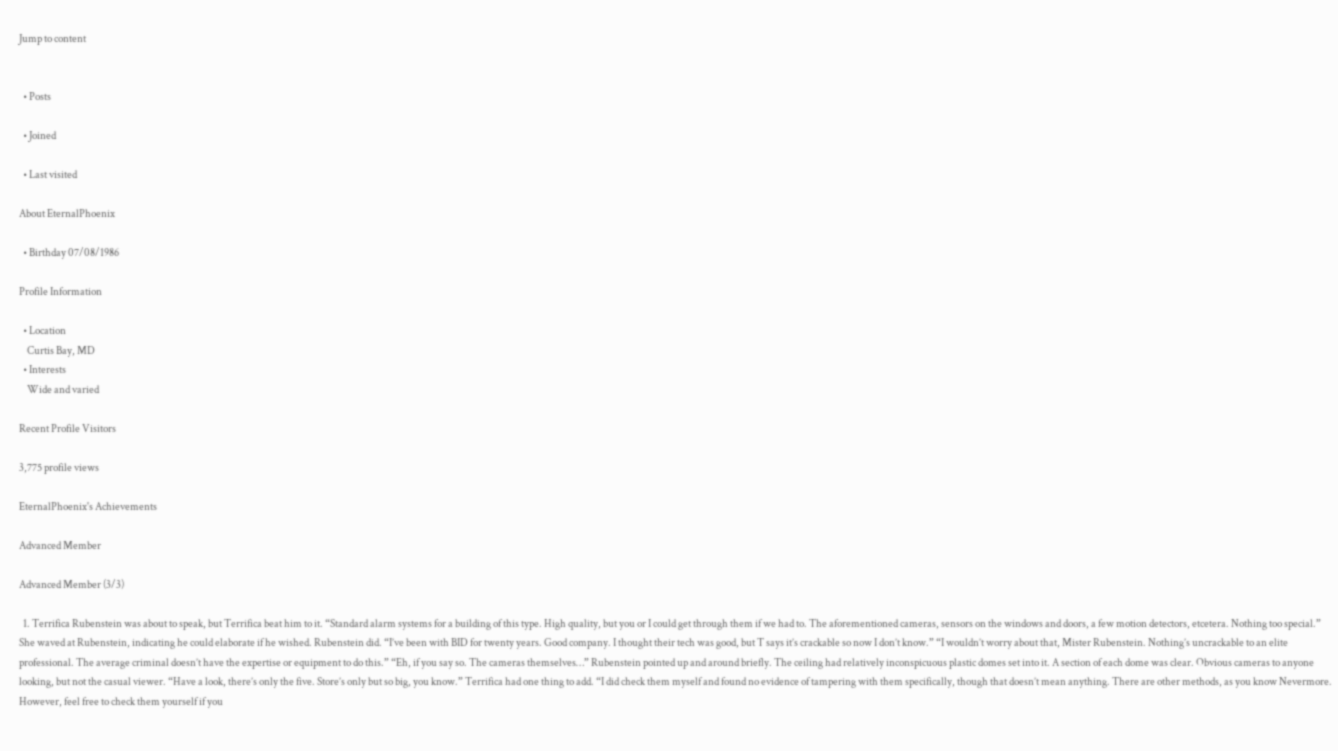Jump to content


  • Posts

  • Joined

  • Last visited

About EternalPhoenix

  • Birthday 07/08/1986

Profile Information

  • Location
    Curtis Bay, MD
  • Interests
    Wide and varied

Recent Profile Visitors

3,775 profile views

EternalPhoenix's Achievements

Advanced Member

Advanced Member (3/3)

  1. Terrifica Rubenstein was about to speak, but Terrifica beat him to it. “Standard alarm systems for a building of this type. High quality, but you or I could get through them if we had to. The aforementioned cameras, sensors on the windows and doors, a few motion detectors, etcetera. Nothing too special.” She waved at Rubenstein, indicating he could elaborate if he wished. Rubenstein did. “I’ve been with BID for twenty years. Good company. I thought their tech was good, but T says it’s crackable so now I don’t know.” “I wouldn’t worry about that, Mister Rubenstein. Nothing’s uncrackable to an elite professional. The average criminal doesn’t have the expertise or equipment to do this.” “Eh, if you say so. The cameras themselves…” Rubenstein pointed up and around briefly. The ceiling had relatively inconspicuous plastic domes set into it. A section of each dome was clear. Obvious cameras to anyone looking, but not the casual viewer. “Have a look, there’s only the five. Store’s only but so big, you know.” Terrifica had one thing to add. “I did check them myself and found no evidence of tampering with them specifically, though that doesn’t mean anything. There are other methods, as you know Nevermore. However, feel free to check them yourself if you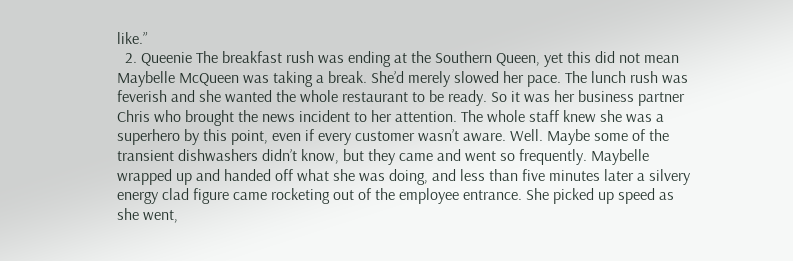like.”
  2. Queenie The breakfast rush was ending at the Southern Queen, yet this did not mean Maybelle McQueen was taking a break. She’d merely slowed her pace. The lunch rush was feverish and she wanted the whole restaurant to be ready. So it was her business partner Chris who brought the news incident to her attention. The whole staff knew she was a superhero by this point, even if every customer wasn’t aware. Well. Maybe some of the transient dishwashers didn’t know, but they came and went so frequently. Maybelle wrapped up and handed off what she was doing, and less than five minutes later a silvery energy clad figure came rocketing out of the employee entrance. She picked up speed as she went,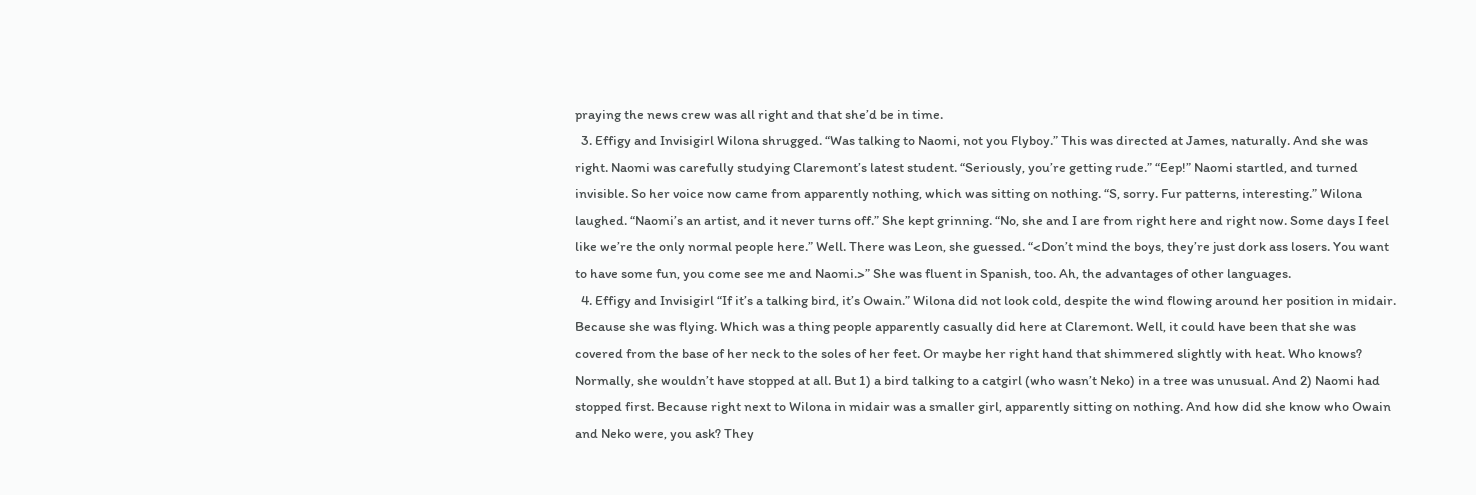praying the news crew was all right and that she’d be in time.
  3. Effigy and Invisigirl Wilona shrugged. “Was talking to Naomi, not you Flyboy.” This was directed at James, naturally. And she was right. Naomi was carefully studying Claremont’s latest student. “Seriously, you’re getting rude.” “Eep!” Naomi startled, and turned invisible. So her voice now came from apparently nothing, which was sitting on nothing. “S, sorry. Fur patterns, interesting.” Wilona laughed. “Naomi’s an artist, and it never turns off.” She kept grinning. “No, she and I are from right here and right now. Some days I feel like we’re the only normal people here.” Well. There was Leon, she guessed. “<Don’t mind the boys, they’re just dork ass losers. You want to have some fun, you come see me and Naomi.>” She was fluent in Spanish, too. Ah, the advantages of other languages.
  4. Effigy and Invisigirl “If it’s a talking bird, it’s Owain.” Wilona did not look cold, despite the wind flowing around her position in midair. Because she was flying. Which was a thing people apparently casually did here at Claremont. Well, it could have been that she was covered from the base of her neck to the soles of her feet. Or maybe her right hand that shimmered slightly with heat. Who knows? Normally, she wouldn’t have stopped at all. But 1) a bird talking to a catgirl (who wasn’t Neko) in a tree was unusual. And 2) Naomi had stopped first. Because right next to Wilona in midair was a smaller girl, apparently sitting on nothing. And how did she know who Owain and Neko were, you ask? They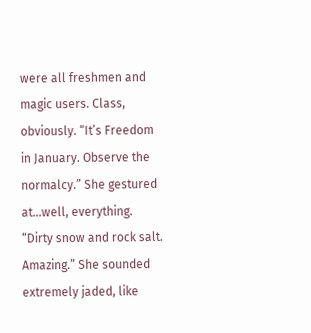were all freshmen and magic users. Class, obviously. “It’s Freedom in January. Observe the normalcy.” She gestured at…well, everything. “Dirty snow and rock salt. Amazing.” She sounded extremely jaded, like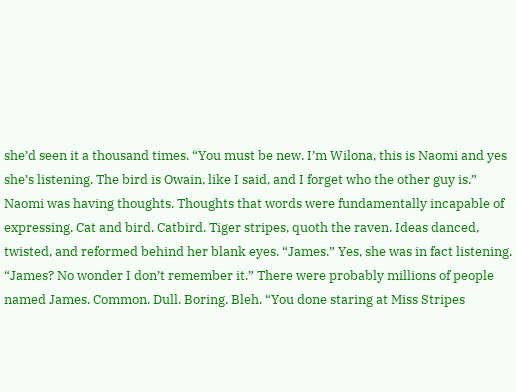she’d seen it a thousand times. “You must be new. I’m Wilona, this is Naomi and yes she’s listening. The bird is Owain, like I said, and I forget who the other guy is.” Naomi was having thoughts. Thoughts that words were fundamentally incapable of expressing. Cat and bird. Catbird. Tiger stripes, quoth the raven. Ideas danced, twisted, and reformed behind her blank eyes. “James.” Yes, she was in fact listening. “James? No wonder I don’t remember it.” There were probably millions of people named James. Common. Dull. Boring. Bleh. “You done staring at Miss Stripes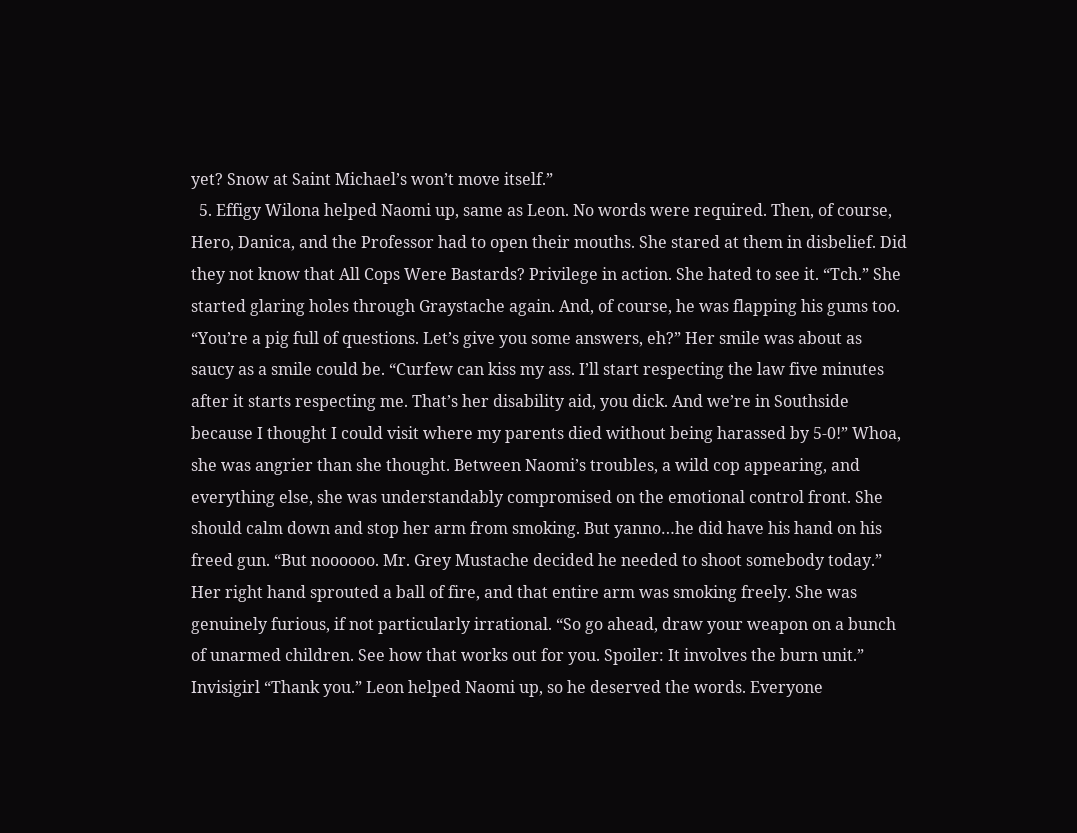yet? Snow at Saint Michael’s won’t move itself.”
  5. Effigy Wilona helped Naomi up, same as Leon. No words were required. Then, of course, Hero, Danica, and the Professor had to open their mouths. She stared at them in disbelief. Did they not know that All Cops Were Bastards? Privilege in action. She hated to see it. “Tch.” She started glaring holes through Graystache again. And, of course, he was flapping his gums too. “You’re a pig full of questions. Let’s give you some answers, eh?” Her smile was about as saucy as a smile could be. “Curfew can kiss my ass. I’ll start respecting the law five minutes after it starts respecting me. That’s her disability aid, you dick. And we’re in Southside because I thought I could visit where my parents died without being harassed by 5-0!” Whoa, she was angrier than she thought. Between Naomi’s troubles, a wild cop appearing, and everything else, she was understandably compromised on the emotional control front. She should calm down and stop her arm from smoking. But yanno…he did have his hand on his freed gun. “But noooooo. Mr. Grey Mustache decided he needed to shoot somebody today.” Her right hand sprouted a ball of fire, and that entire arm was smoking freely. She was genuinely furious, if not particularly irrational. “So go ahead, draw your weapon on a bunch of unarmed children. See how that works out for you. Spoiler: It involves the burn unit.” Invisigirl “Thank you.” Leon helped Naomi up, so he deserved the words. Everyone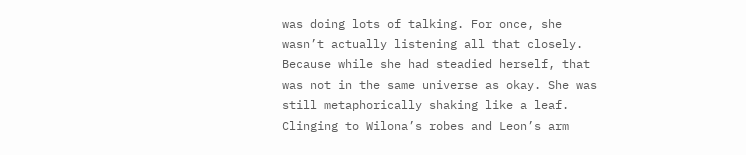was doing lots of talking. For once, she wasn’t actually listening all that closely. Because while she had steadied herself, that was not in the same universe as okay. She was still metaphorically shaking like a leaf. Clinging to Wilona’s robes and Leon’s arm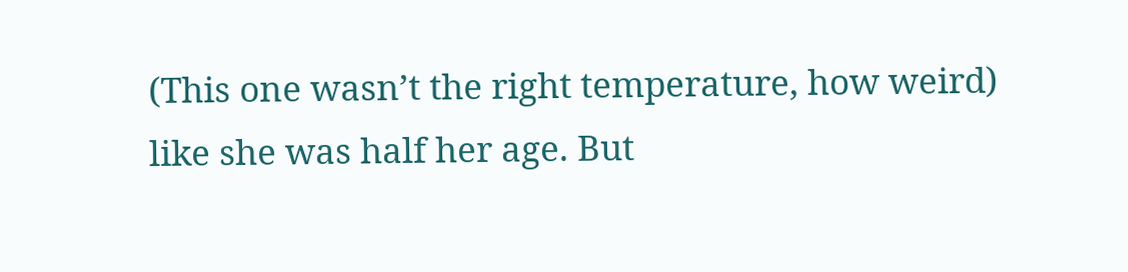(This one wasn’t the right temperature, how weird) like she was half her age. But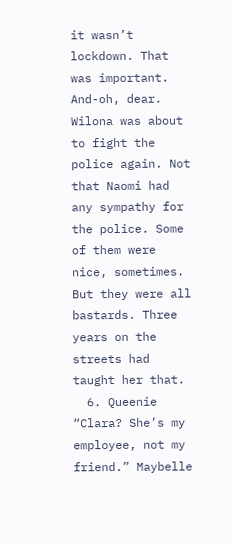it wasn’t lockdown. That was important. And-oh, dear. Wilona was about to fight the police again. Not that Naomi had any sympathy for the police. Some of them were nice, sometimes. But they were all bastards. Three years on the streets had taught her that.
  6. Queenie “Clara? She’s my employee, not my friend.” Maybelle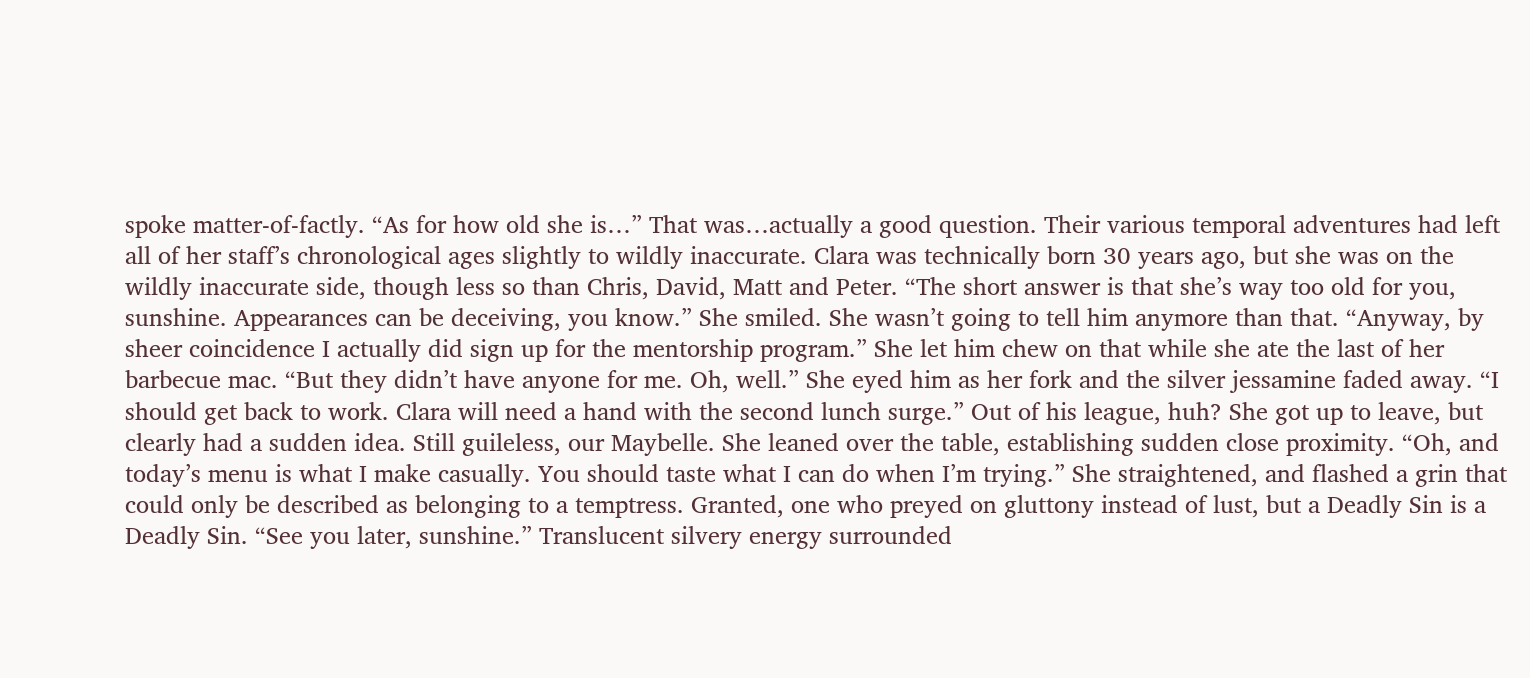spoke matter-of-factly. “As for how old she is…” That was…actually a good question. Their various temporal adventures had left all of her staff’s chronological ages slightly to wildly inaccurate. Clara was technically born 30 years ago, but she was on the wildly inaccurate side, though less so than Chris, David, Matt and Peter. “The short answer is that she’s way too old for you, sunshine. Appearances can be deceiving, you know.” She smiled. She wasn’t going to tell him anymore than that. “Anyway, by sheer coincidence I actually did sign up for the mentorship program.” She let him chew on that while she ate the last of her barbecue mac. “But they didn’t have anyone for me. Oh, well.” She eyed him as her fork and the silver jessamine faded away. “I should get back to work. Clara will need a hand with the second lunch surge.” Out of his league, huh? She got up to leave, but clearly had a sudden idea. Still guileless, our Maybelle. She leaned over the table, establishing sudden close proximity. “Oh, and today’s menu is what I make casually. You should taste what I can do when I’m trying.” She straightened, and flashed a grin that could only be described as belonging to a temptress. Granted, one who preyed on gluttony instead of lust, but a Deadly Sin is a Deadly Sin. “See you later, sunshine.” Translucent silvery energy surrounded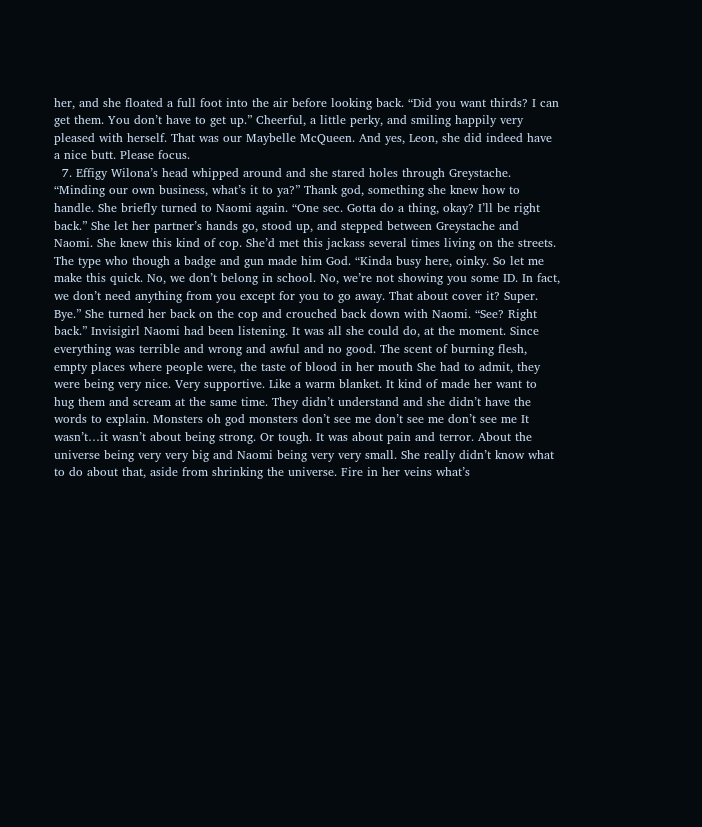her, and she floated a full foot into the air before looking back. “Did you want thirds? I can get them. You don’t have to get up.” Cheerful, a little perky, and smiling happily very pleased with herself. That was our Maybelle McQueen. And yes, Leon, she did indeed have a nice butt. Please focus.
  7. Effigy Wilona’s head whipped around and she stared holes through Greystache. “Minding our own business, what’s it to ya?” Thank god, something she knew how to handle. She briefly turned to Naomi again. “One sec. Gotta do a thing, okay? I’ll be right back.” She let her partner’s hands go, stood up, and stepped between Greystache and Naomi. She knew this kind of cop. She’d met this jackass several times living on the streets. The type who though a badge and gun made him God. “Kinda busy here, oinky. So let me make this quick. No, we don’t belong in school. No, we’re not showing you some ID. In fact, we don’t need anything from you except for you to go away. That about cover it? Super. Bye.” She turned her back on the cop and crouched back down with Naomi. “See? Right back.” Invisigirl Naomi had been listening. It was all she could do, at the moment. Since everything was terrible and wrong and awful and no good. The scent of burning flesh, empty places where people were, the taste of blood in her mouth She had to admit, they were being very nice. Very supportive. Like a warm blanket. It kind of made her want to hug them and scream at the same time. They didn’t understand and she didn’t have the words to explain. Monsters oh god monsters don’t see me don’t see me don’t see me It wasn’t…it wasn’t about being strong. Or tough. It was about pain and terror. About the universe being very very big and Naomi being very very small. She really didn’t know what to do about that, aside from shrinking the universe. Fire in her veins what’s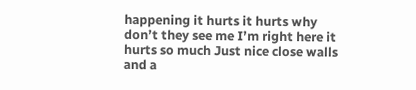happening it hurts it hurts why don’t they see me I’m right here it hurts so much Just nice close walls and a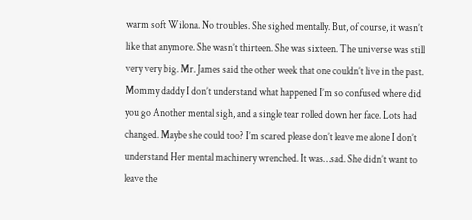warm soft Wilona. No troubles. She sighed mentally. But, of course, it wasn’t like that anymore. She wasn’t thirteen. She was sixteen. The universe was still very very big. Mr. James said the other week that one couldn’t live in the past. Mommy daddy I don’t understand what happened I’m so confused where did you go Another mental sigh, and a single tear rolled down her face. Lots had changed. Maybe she could too? I’m scared please don’t leave me alone I don’t understand Her mental machinery wrenched. It was…sad. She didn’t want to leave the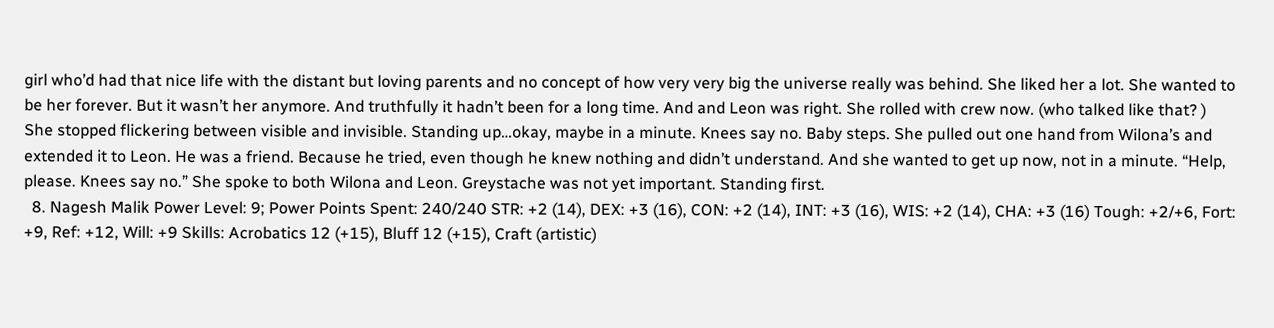girl who’d had that nice life with the distant but loving parents and no concept of how very very big the universe really was behind. She liked her a lot. She wanted to be her forever. But it wasn’t her anymore. And truthfully it hadn’t been for a long time. And and Leon was right. She rolled with crew now. (who talked like that? ) She stopped flickering between visible and invisible. Standing up…okay, maybe in a minute. Knees say no. Baby steps. She pulled out one hand from Wilona’s and extended it to Leon. He was a friend. Because he tried, even though he knew nothing and didn’t understand. And she wanted to get up now, not in a minute. “Help, please. Knees say no.” She spoke to both Wilona and Leon. Greystache was not yet important. Standing first.
  8. Nagesh Malik Power Level: 9; Power Points Spent: 240/240 STR: +2 (14), DEX: +3 (16), CON: +2 (14), INT: +3 (16), WIS: +2 (14), CHA: +3 (16) Tough: +2/+6, Fort: +9, Ref: +12, Will: +9 Skills: Acrobatics 12 (+15), Bluff 12 (+15), Craft (artistic)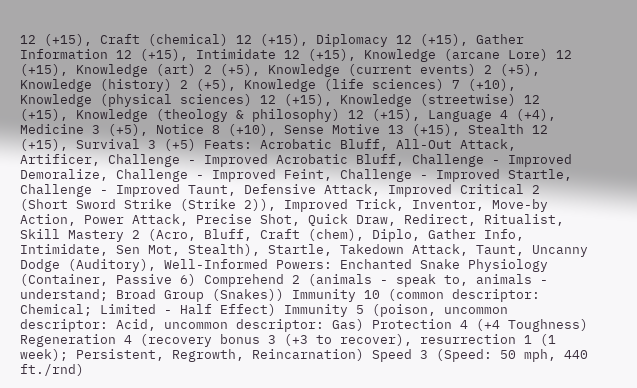12 (+15), Craft (chemical) 12 (+15), Diplomacy 12 (+15), Gather Information 12 (+15), Intimidate 12 (+15), Knowledge (arcane Lore) 12 (+15), Knowledge (art) 2 (+5), Knowledge (current events) 2 (+5), Knowledge (history) 2 (+5), Knowledge (life sciences) 7 (+10), Knowledge (physical sciences) 12 (+15), Knowledge (streetwise) 12 (+15), Knowledge (theology & philosophy) 12 (+15), Language 4 (+4), Medicine 3 (+5), Notice 8 (+10), Sense Motive 13 (+15), Stealth 12 (+15), Survival 3 (+5) Feats: Acrobatic Bluff, All-Out Attack, Artificer, Challenge - Improved Acrobatic Bluff, Challenge - Improved Demoralize, Challenge - Improved Feint, Challenge - Improved Startle, Challenge - Improved Taunt, Defensive Attack, Improved Critical 2 (Short Sword Strike (Strike 2)), Improved Trick, Inventor, Move-by Action, Power Attack, Precise Shot, Quick Draw, Redirect, Ritualist, Skill Mastery 2 (Acro, Bluff, Craft (chem), Diplo, Gather Info, Intimidate, Sen Mot, Stealth), Startle, Takedown Attack, Taunt, Uncanny Dodge (Auditory), Well-Informed Powers: Enchanted Snake Physiology (Container, Passive 6) Comprehend 2 (animals - speak to, animals - understand; Broad Group (Snakes)) Immunity 10 (common descriptor: Chemical; Limited - Half Effect) Immunity 5 (poison, uncommon descriptor: Acid, uncommon descriptor: Gas) Protection 4 (+4 Toughness) Regeneration 4 (recovery bonus 3 (+3 to recover), resurrection 1 (1 week); Persistent, Regrowth, Reincarnation) Speed 3 (Speed: 50 mph, 440 ft./rnd)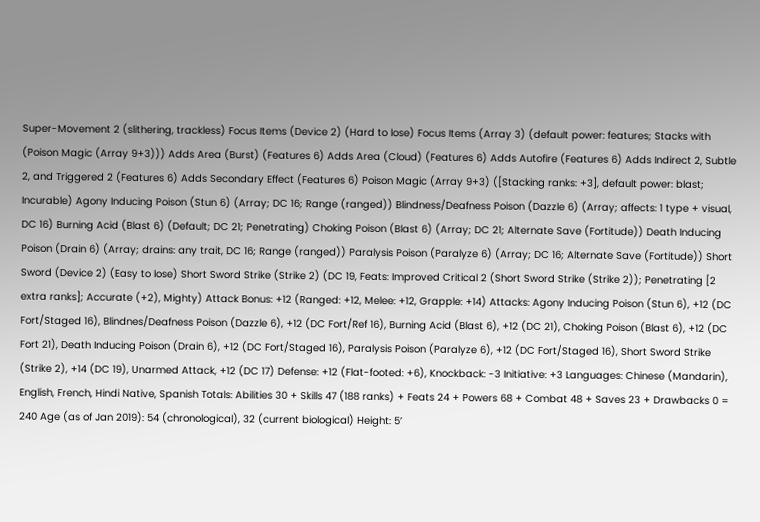Super-Movement 2 (slithering, trackless) Focus Items (Device 2) (Hard to lose) Focus Items (Array 3) (default power: features; Stacks with (Poison Magic (Array 9+3))) Adds Area (Burst) (Features 6) Adds Area (Cloud) (Features 6) Adds Autofire (Features 6) Adds Indirect 2, Subtle 2, and Triggered 2 (Features 6) Adds Secondary Effect (Features 6) Poison Magic (Array 9+3) ([Stacking ranks: +3], default power: blast; Incurable) Agony Inducing Poison (Stun 6) (Array; DC 16; Range (ranged)) Blindness/Deafness Poison (Dazzle 6) (Array; affects: 1 type + visual, DC 16) Burning Acid (Blast 6) (Default; DC 21; Penetrating) Choking Poison (Blast 6) (Array; DC 21; Alternate Save (Fortitude)) Death Inducing Poison (Drain 6) (Array; drains: any trait, DC 16; Range (ranged)) Paralysis Poison (Paralyze 6) (Array; DC 16; Alternate Save (Fortitude)) Short Sword (Device 2) (Easy to lose) Short Sword Strike (Strike 2) (DC 19, Feats: Improved Critical 2 (Short Sword Strike (Strike 2)); Penetrating [2 extra ranks]; Accurate (+2), Mighty) Attack Bonus: +12 (Ranged: +12, Melee: +12, Grapple: +14) Attacks: Agony Inducing Poison (Stun 6), +12 (DC Fort/Staged 16), Blindnes/Deafness Poison (Dazzle 6), +12 (DC Fort/Ref 16), Burning Acid (Blast 6), +12 (DC 21), Choking Poison (Blast 6), +12 (DC Fort 21), Death Inducing Poison (Drain 6), +12 (DC Fort/Staged 16), Paralysis Poison (Paralyze 6), +12 (DC Fort/Staged 16), Short Sword Strike (Strike 2), +14 (DC 19), Unarmed Attack, +12 (DC 17) Defense: +12 (Flat-footed: +6), Knockback: -3 Initiative: +3 Languages: Chinese (Mandarin), English, French, Hindi Native, Spanish Totals: Abilities 30 + Skills 47 (188 ranks) + Feats 24 + Powers 68 + Combat 48 + Saves 23 + Drawbacks 0 = 240 Age (as of Jan 2019): 54 (chronological), 32 (current biological) Height: 5’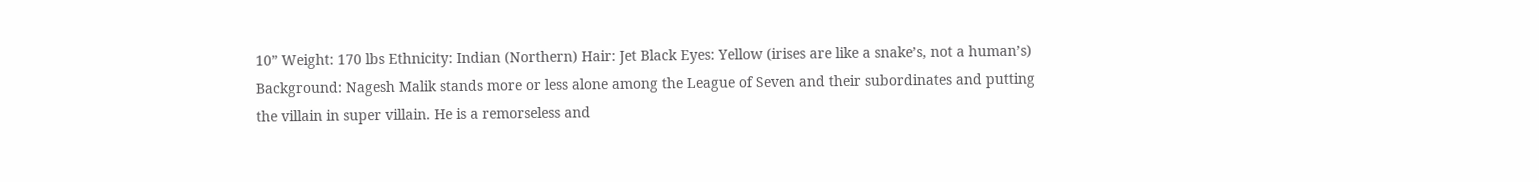10” Weight: 170 lbs Ethnicity: Indian (Northern) Hair: Jet Black Eyes: Yellow (irises are like a snake’s, not a human’s) Background: Nagesh Malik stands more or less alone among the League of Seven and their subordinates and putting the villain in super villain. He is a remorseless and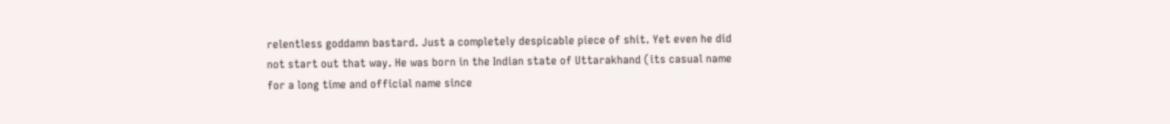relentless goddamn bastard. Just a completely despicable piece of shit. Yet even he did not start out that way. He was born in the Indian state of Uttarakhand (its casual name for a long time and official name since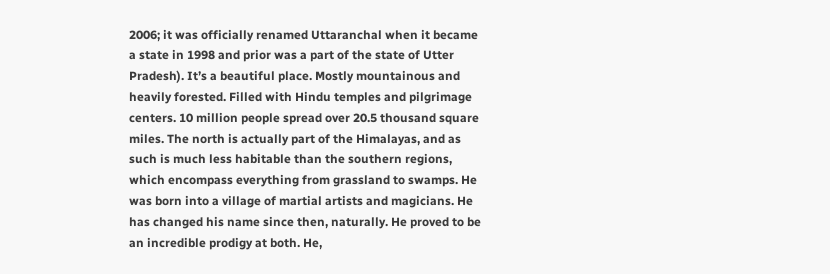2006; it was officially renamed Uttaranchal when it became a state in 1998 and prior was a part of the state of Utter Pradesh). It’s a beautiful place. Mostly mountainous and heavily forested. Filled with Hindu temples and pilgrimage centers. 10 million people spread over 20.5 thousand square miles. The north is actually part of the Himalayas, and as such is much less habitable than the southern regions, which encompass everything from grassland to swamps. He was born into a village of martial artists and magicians. He has changed his name since then, naturally. He proved to be an incredible prodigy at both. He,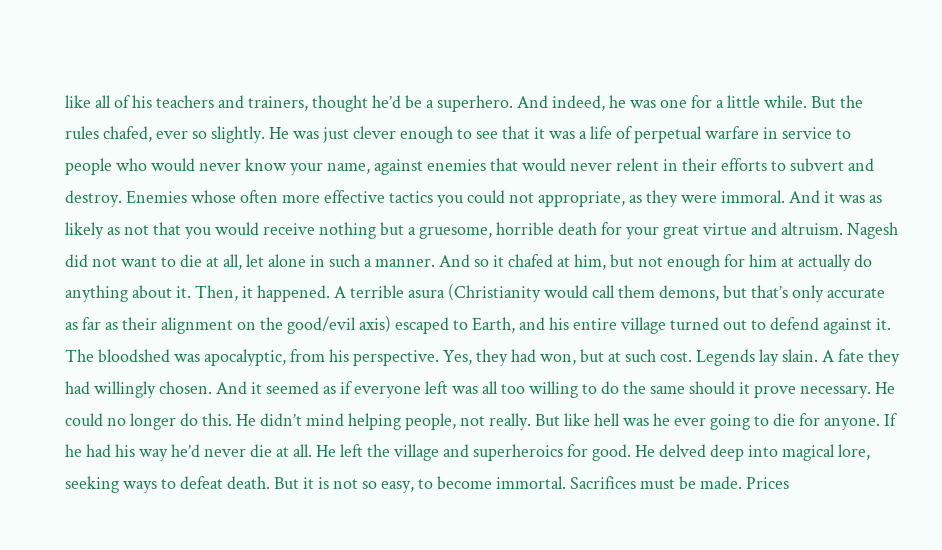like all of his teachers and trainers, thought he’d be a superhero. And indeed, he was one for a little while. But the rules chafed, ever so slightly. He was just clever enough to see that it was a life of perpetual warfare in service to people who would never know your name, against enemies that would never relent in their efforts to subvert and destroy. Enemies whose often more effective tactics you could not appropriate, as they were immoral. And it was as likely as not that you would receive nothing but a gruesome, horrible death for your great virtue and altruism. Nagesh did not want to die at all, let alone in such a manner. And so it chafed at him, but not enough for him at actually do anything about it. Then, it happened. A terrible asura (Christianity would call them demons, but that’s only accurate as far as their alignment on the good/evil axis) escaped to Earth, and his entire village turned out to defend against it. The bloodshed was apocalyptic, from his perspective. Yes, they had won, but at such cost. Legends lay slain. A fate they had willingly chosen. And it seemed as if everyone left was all too willing to do the same should it prove necessary. He could no longer do this. He didn’t mind helping people, not really. But like hell was he ever going to die for anyone. If he had his way he’d never die at all. He left the village and superheroics for good. He delved deep into magical lore, seeking ways to defeat death. But it is not so easy, to become immortal. Sacrifices must be made. Prices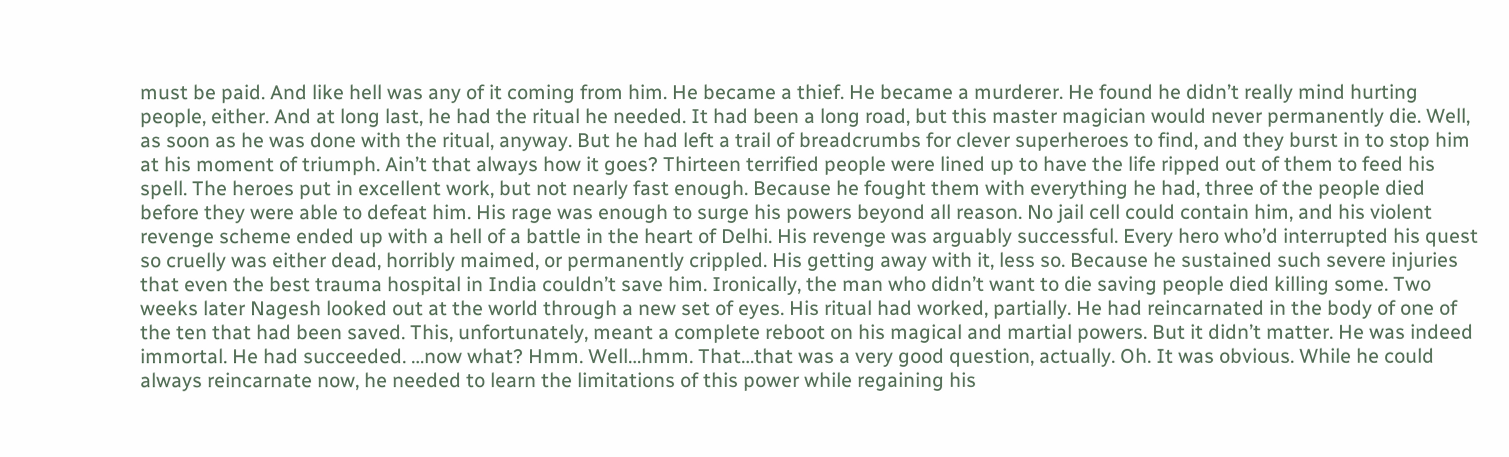must be paid. And like hell was any of it coming from him. He became a thief. He became a murderer. He found he didn’t really mind hurting people, either. And at long last, he had the ritual he needed. It had been a long road, but this master magician would never permanently die. Well, as soon as he was done with the ritual, anyway. But he had left a trail of breadcrumbs for clever superheroes to find, and they burst in to stop him at his moment of triumph. Ain’t that always how it goes? Thirteen terrified people were lined up to have the life ripped out of them to feed his spell. The heroes put in excellent work, but not nearly fast enough. Because he fought them with everything he had, three of the people died before they were able to defeat him. His rage was enough to surge his powers beyond all reason. No jail cell could contain him, and his violent revenge scheme ended up with a hell of a battle in the heart of Delhi. His revenge was arguably successful. Every hero who’d interrupted his quest so cruelly was either dead, horribly maimed, or permanently crippled. His getting away with it, less so. Because he sustained such severe injuries that even the best trauma hospital in India couldn’t save him. Ironically, the man who didn’t want to die saving people died killing some. Two weeks later Nagesh looked out at the world through a new set of eyes. His ritual had worked, partially. He had reincarnated in the body of one of the ten that had been saved. This, unfortunately, meant a complete reboot on his magical and martial powers. But it didn’t matter. He was indeed immortal. He had succeeded. …now what? Hmm. Well…hmm. That…that was a very good question, actually. Oh. It was obvious. While he could always reincarnate now, he needed to learn the limitations of this power while regaining his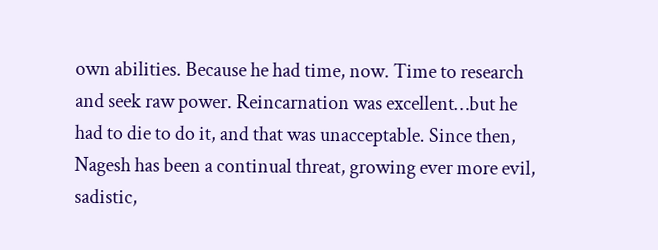own abilities. Because he had time, now. Time to research and seek raw power. Reincarnation was excellent…but he had to die to do it, and that was unacceptable. Since then, Nagesh has been a continual threat, growing ever more evil, sadistic,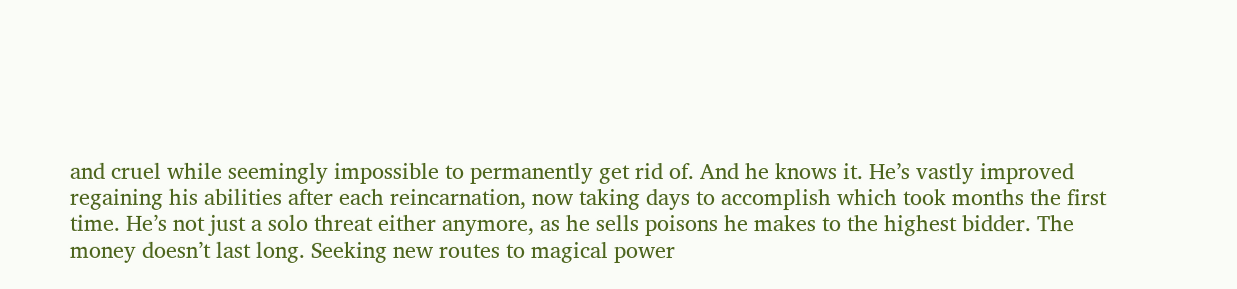and cruel while seemingly impossible to permanently get rid of. And he knows it. He’s vastly improved regaining his abilities after each reincarnation, now taking days to accomplish which took months the first time. He’s not just a solo threat either anymore, as he sells poisons he makes to the highest bidder. The money doesn’t last long. Seeking new routes to magical power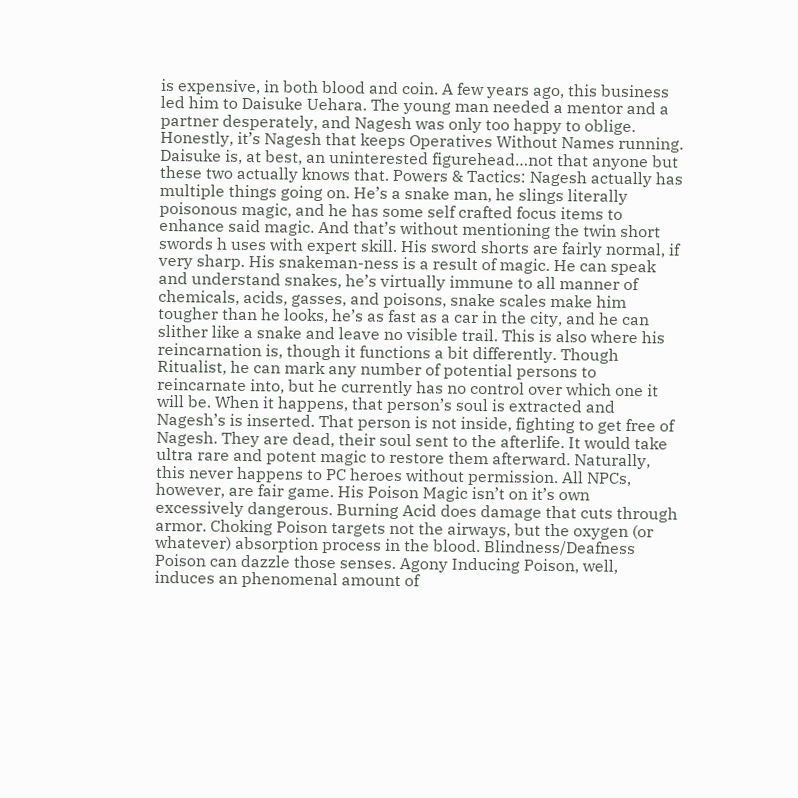is expensive, in both blood and coin. A few years ago, this business led him to Daisuke Uehara. The young man needed a mentor and a partner desperately, and Nagesh was only too happy to oblige. Honestly, it’s Nagesh that keeps Operatives Without Names running. Daisuke is, at best, an uninterested figurehead…not that anyone but these two actually knows that. Powers & Tactics: Nagesh actually has multiple things going on. He’s a snake man, he slings literally poisonous magic, and he has some self crafted focus items to enhance said magic. And that’s without mentioning the twin short swords h uses with expert skill. His sword shorts are fairly normal, if very sharp. His snakeman-ness is a result of magic. He can speak and understand snakes, he’s virtually immune to all manner of chemicals, acids, gasses, and poisons, snake scales make him tougher than he looks, he’s as fast as a car in the city, and he can slither like a snake and leave no visible trail. This is also where his reincarnation is, though it functions a bit differently. Though Ritualist, he can mark any number of potential persons to reincarnate into, but he currently has no control over which one it will be. When it happens, that person’s soul is extracted and Nagesh’s is inserted. That person is not inside, fighting to get free of Nagesh. They are dead, their soul sent to the afterlife. It would take ultra rare and potent magic to restore them afterward. Naturally, this never happens to PC heroes without permission. All NPCs, however, are fair game. His Poison Magic isn’t on it’s own excessively dangerous. Burning Acid does damage that cuts through armor. Choking Poison targets not the airways, but the oxygen (or whatever) absorption process in the blood. Blindness/Deafness Poison can dazzle those senses. Agony Inducing Poison, well, induces an phenomenal amount of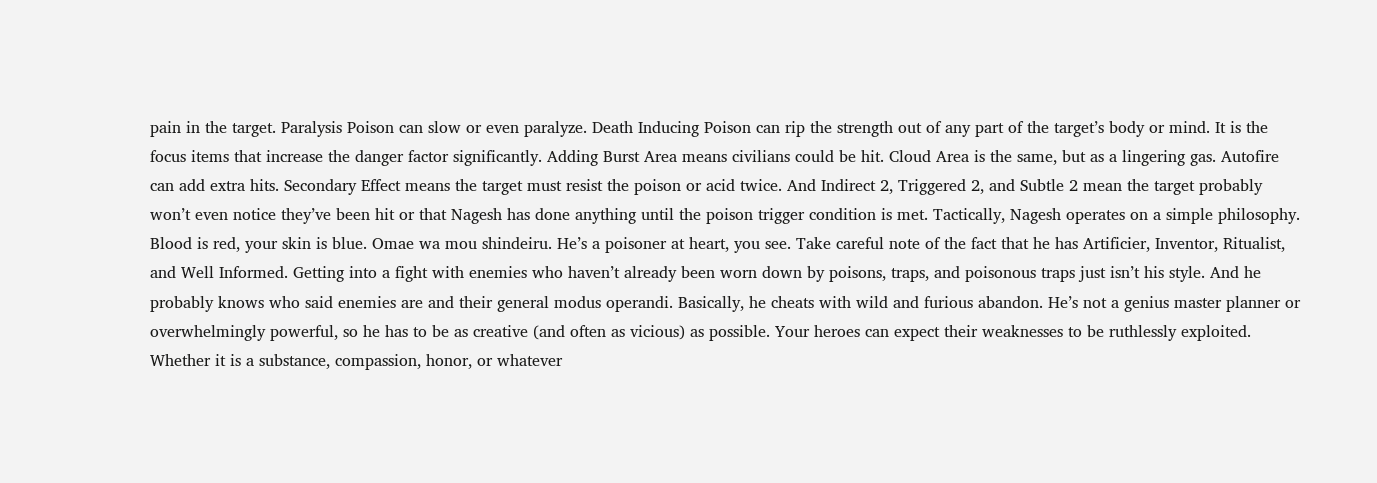pain in the target. Paralysis Poison can slow or even paralyze. Death Inducing Poison can rip the strength out of any part of the target’s body or mind. It is the focus items that increase the danger factor significantly. Adding Burst Area means civilians could be hit. Cloud Area is the same, but as a lingering gas. Autofire can add extra hits. Secondary Effect means the target must resist the poison or acid twice. And Indirect 2, Triggered 2, and Subtle 2 mean the target probably won’t even notice they’ve been hit or that Nagesh has done anything until the poison trigger condition is met. Tactically, Nagesh operates on a simple philosophy. Blood is red, your skin is blue. Omae wa mou shindeiru. He’s a poisoner at heart, you see. Take careful note of the fact that he has Artificier, Inventor, Ritualist, and Well Informed. Getting into a fight with enemies who haven’t already been worn down by poisons, traps, and poisonous traps just isn’t his style. And he probably knows who said enemies are and their general modus operandi. Basically, he cheats with wild and furious abandon. He’s not a genius master planner or overwhelmingly powerful, so he has to be as creative (and often as vicious) as possible. Your heroes can expect their weaknesses to be ruthlessly exploited. Whether it is a substance, compassion, honor, or whatever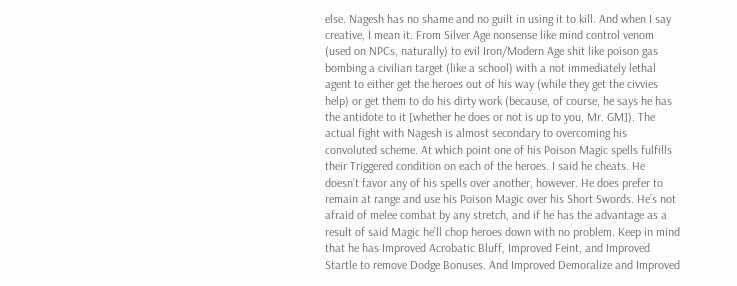else. Nagesh has no shame and no guilt in using it to kill. And when I say creative, I mean it. From Silver Age nonsense like mind control venom (used on NPCs, naturally) to evil Iron/Modern Age shit like poison gas bombing a civilian target (like a school) with a not immediately lethal agent to either get the heroes out of his way (while they get the civvies help) or get them to do his dirty work (because, of course, he says he has the antidote to it [whether he does or not is up to you, Mr. GM]). The actual fight with Nagesh is almost secondary to overcoming his convoluted scheme. At which point one of his Poison Magic spells fulfills their Triggered condition on each of the heroes. I said he cheats. He doesn’t favor any of his spells over another, however. He does prefer to remain at range and use his Poison Magic over his Short Swords. He’s not afraid of melee combat by any stretch, and if he has the advantage as a result of said Magic he’ll chop heroes down with no problem. Keep in mind that he has Improved Acrobatic Bluff, Improved Feint, and Improved Startle to remove Dodge Bonuses. And Improved Demoralize and Improved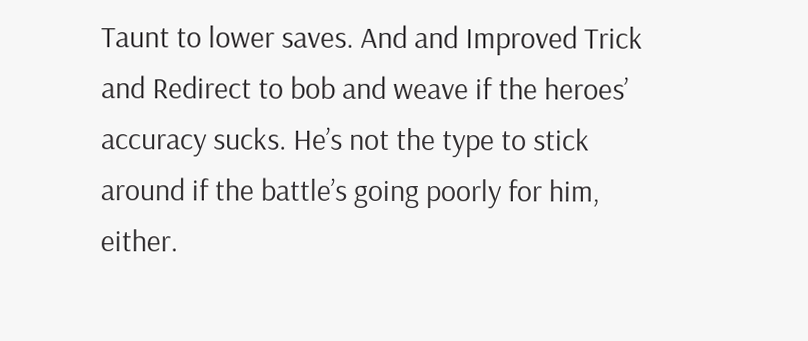Taunt to lower saves. And and Improved Trick and Redirect to bob and weave if the heroes’ accuracy sucks. He’s not the type to stick around if the battle’s going poorly for him, either.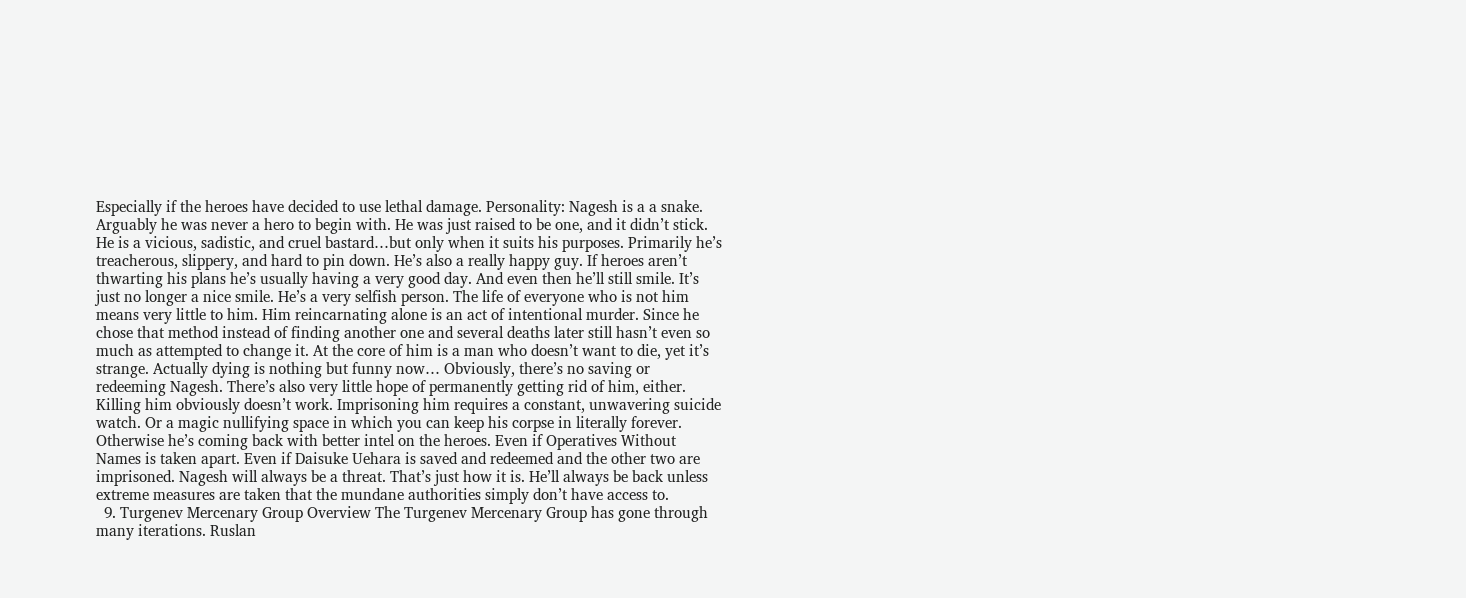Especially if the heroes have decided to use lethal damage. Personality: Nagesh is a a snake. Arguably he was never a hero to begin with. He was just raised to be one, and it didn’t stick. He is a vicious, sadistic, and cruel bastard…but only when it suits his purposes. Primarily he’s treacherous, slippery, and hard to pin down. He’s also a really happy guy. If heroes aren’t thwarting his plans he’s usually having a very good day. And even then he’ll still smile. It’s just no longer a nice smile. He’s a very selfish person. The life of everyone who is not him means very little to him. Him reincarnating alone is an act of intentional murder. Since he chose that method instead of finding another one and several deaths later still hasn’t even so much as attempted to change it. At the core of him is a man who doesn’t want to die, yet it’s strange. Actually dying is nothing but funny now… Obviously, there’s no saving or redeeming Nagesh. There’s also very little hope of permanently getting rid of him, either. Killing him obviously doesn’t work. Imprisoning him requires a constant, unwavering suicide watch. Or a magic nullifying space in which you can keep his corpse in literally forever. Otherwise he’s coming back with better intel on the heroes. Even if Operatives Without Names is taken apart. Even if Daisuke Uehara is saved and redeemed and the other two are imprisoned. Nagesh will always be a threat. That’s just how it is. He’ll always be back unless extreme measures are taken that the mundane authorities simply don’t have access to.
  9. Turgenev Mercenary Group Overview The Turgenev Mercenary Group has gone through many iterations. Ruslan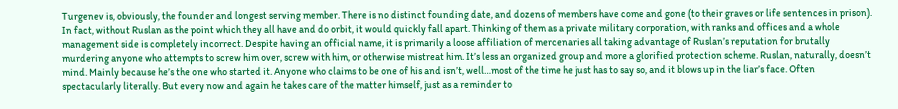Turgenev is, obviously, the founder and longest serving member. There is no distinct founding date, and dozens of members have come and gone (to their graves or life sentences in prison). In fact, without Ruslan as the point which they all have and do orbit, it would quickly fall apart. Thinking of them as a private military corporation, with ranks and offices and a whole management side is completely incorrect. Despite having an official name, it is primarily a loose affiliation of mercenaries all taking advantage of Ruslan’s reputation for brutally murdering anyone who attempts to screw him over, screw with him, or otherwise mistreat him. It’s less an organized group and more a glorified protection scheme. Ruslan, naturally, doesn’t mind. Mainly because he’s the one who started it. Anyone who claims to be one of his and isn’t, well…most of the time he just has to say so, and it blows up in the liar’s face. Often spectacularly literally. But every now and again he takes care of the matter himself, just as a reminder to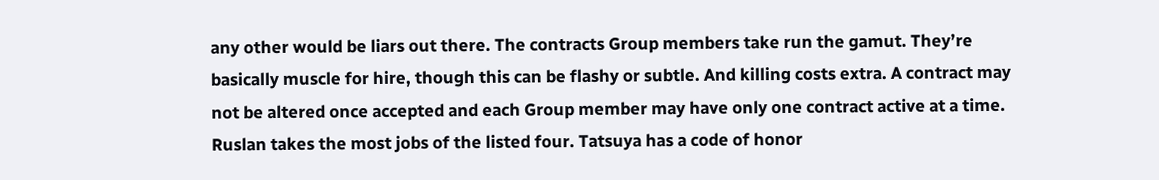any other would be liars out there. The contracts Group members take run the gamut. They’re basically muscle for hire, though this can be flashy or subtle. And killing costs extra. A contract may not be altered once accepted and each Group member may have only one contract active at a time. Ruslan takes the most jobs of the listed four. Tatsuya has a code of honor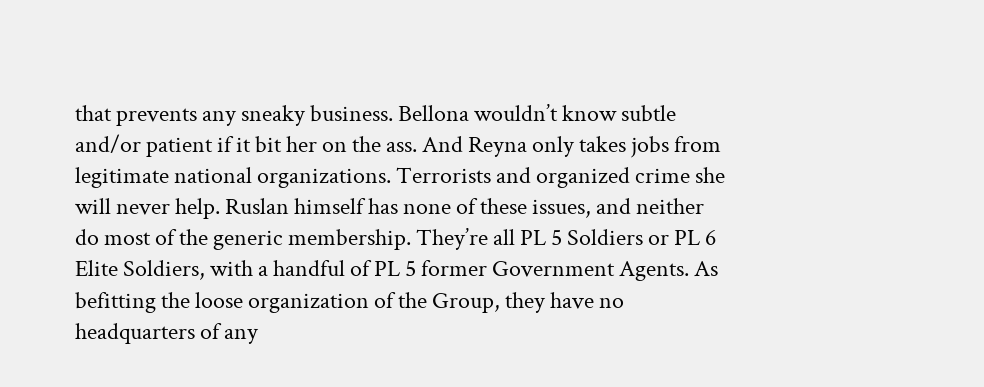that prevents any sneaky business. Bellona wouldn’t know subtle and/or patient if it bit her on the ass. And Reyna only takes jobs from legitimate national organizations. Terrorists and organized crime she will never help. Ruslan himself has none of these issues, and neither do most of the generic membership. They’re all PL 5 Soldiers or PL 6 Elite Soldiers, with a handful of PL 5 former Government Agents. As befitting the loose organization of the Group, they have no headquarters of any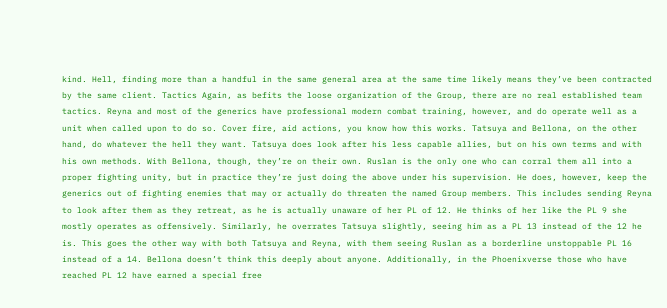kind. Hell, finding more than a handful in the same general area at the same time likely means they’ve been contracted by the same client. Tactics Again, as befits the loose organization of the Group, there are no real established team tactics. Reyna and most of the generics have professional modern combat training, however, and do operate well as a unit when called upon to do so. Cover fire, aid actions, you know how this works. Tatsuya and Bellona, on the other hand, do whatever the hell they want. Tatsuya does look after his less capable allies, but on his own terms and with his own methods. With Bellona, though, they’re on their own. Ruslan is the only one who can corral them all into a proper fighting unity, but in practice they’re just doing the above under his supervision. He does, however, keep the generics out of fighting enemies that may or actually do threaten the named Group members. This includes sending Reyna to look after them as they retreat, as he is actually unaware of her PL of 12. He thinks of her like the PL 9 she mostly operates as offensively. Similarly, he overrates Tatsuya slightly, seeing him as a PL 13 instead of the 12 he is. This goes the other way with both Tatsuya and Reyna, with them seeing Ruslan as a borderline unstoppable PL 16 instead of a 14. Bellona doesn’t think this deeply about anyone. Additionally, in the Phoenixverse those who have reached PL 12 have earned a special free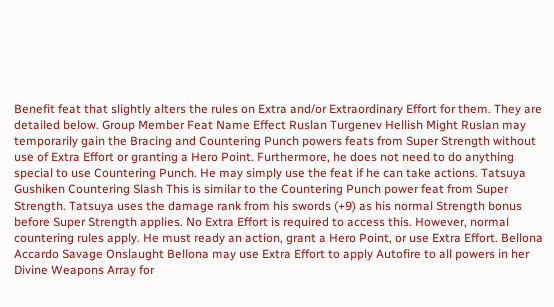Benefit feat that slightly alters the rules on Extra and/or Extraordinary Effort for them. They are detailed below. Group Member Feat Name Effect Ruslan Turgenev Hellish Might Ruslan may temporarily gain the Bracing and Countering Punch powers feats from Super Strength without use of Extra Effort or granting a Hero Point. Furthermore, he does not need to do anything special to use Countering Punch. He may simply use the feat if he can take actions. Tatsuya Gushiken Countering Slash This is similar to the Countering Punch power feat from Super Strength. Tatsuya uses the damage rank from his swords (+9) as his normal Strength bonus before Super Strength applies. No Extra Effort is required to access this. However, normal countering rules apply. He must ready an action, grant a Hero Point, or use Extra Effort. Bellona Accardo Savage Onslaught Bellona may use Extra Effort to apply Autofire to all powers in her Divine Weapons Array for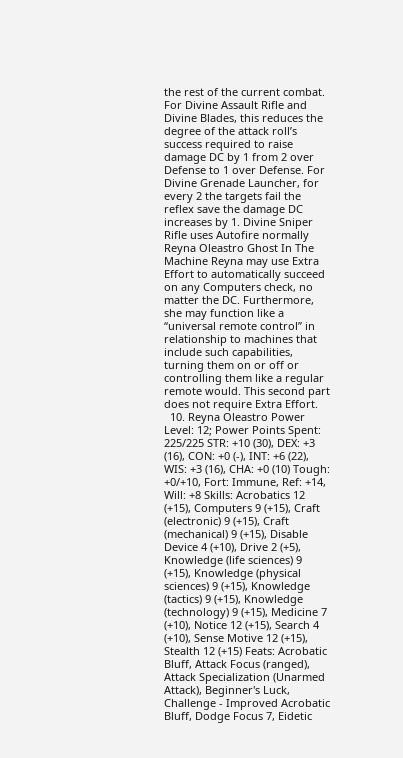the rest of the current combat. For Divine Assault Rifle and Divine Blades, this reduces the degree of the attack roll’s success required to raise damage DC by 1 from 2 over Defense to 1 over Defense. For Divine Grenade Launcher, for every 2 the targets fail the reflex save the damage DC increases by 1. Divine Sniper Rifle uses Autofire normally Reyna Oleastro Ghost In The Machine Reyna may use Extra Effort to automatically succeed on any Computers check, no matter the DC. Furthermore, she may function like a “universal remote control” in relationship to machines that include such capabilities, turning them on or off or controlling them like a regular remote would. This second part does not require Extra Effort.
  10. Reyna Oleastro Power Level: 12; Power Points Spent: 225/225 STR: +10 (30), DEX: +3 (16), CON: +0 (-), INT: +6 (22), WIS: +3 (16), CHA: +0 (10) Tough: +0/+10, Fort: Immune, Ref: +14, Will: +8 Skills: Acrobatics 12 (+15), Computers 9 (+15), Craft (electronic) 9 (+15), Craft (mechanical) 9 (+15), Disable Device 4 (+10), Drive 2 (+5), Knowledge (life sciences) 9 (+15), Knowledge (physical sciences) 9 (+15), Knowledge (tactics) 9 (+15), Knowledge (technology) 9 (+15), Medicine 7 (+10), Notice 12 (+15), Search 4 (+10), Sense Motive 12 (+15), Stealth 12 (+15) Feats: Acrobatic Bluff, Attack Focus (ranged), Attack Specialization (Unarmed Attack), Beginner's Luck, Challenge - Improved Acrobatic Bluff, Dodge Focus 7, Eidetic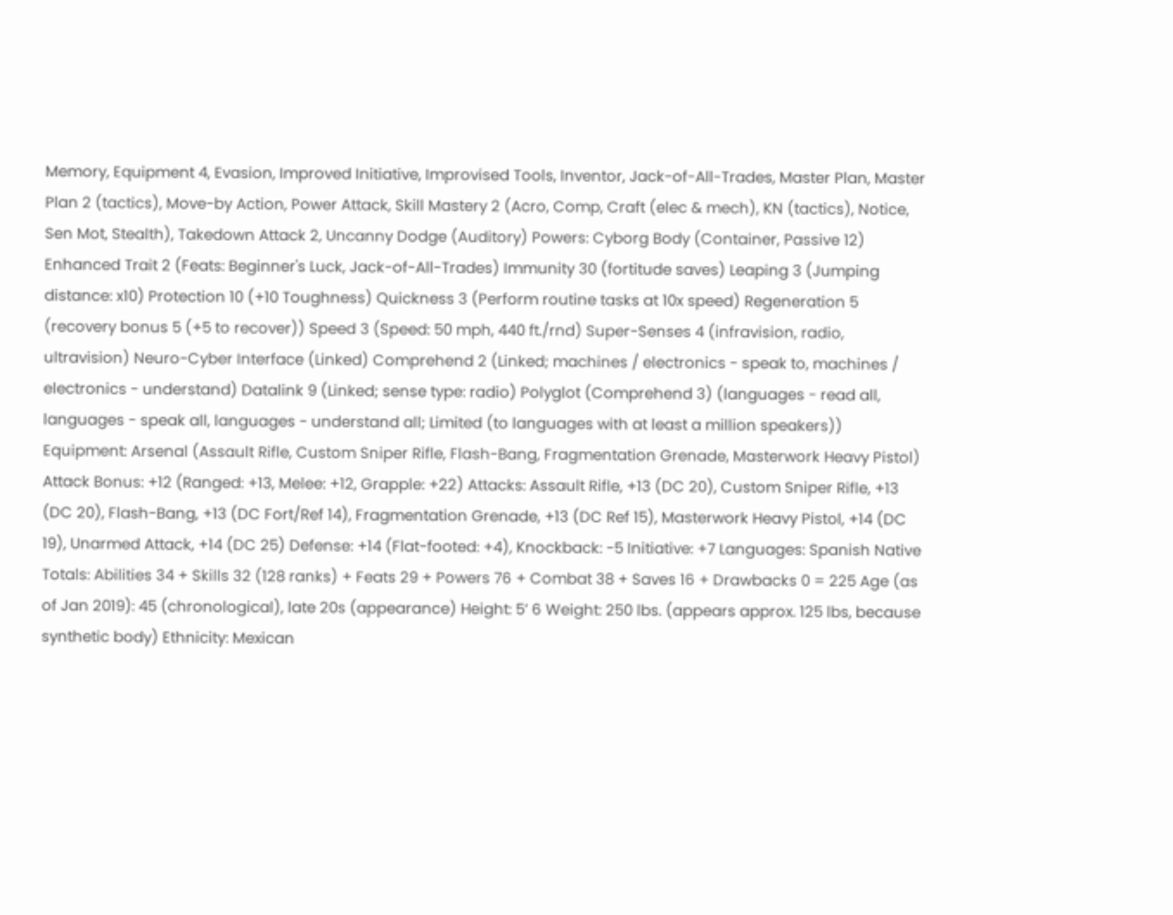Memory, Equipment 4, Evasion, Improved Initiative, Improvised Tools, Inventor, Jack-of-All-Trades, Master Plan, Master Plan 2 (tactics), Move-by Action, Power Attack, Skill Mastery 2 (Acro, Comp, Craft (elec & mech), KN (tactics), Notice, Sen Mot, Stealth), Takedown Attack 2, Uncanny Dodge (Auditory) Powers: Cyborg Body (Container, Passive 12) Enhanced Trait 2 (Feats: Beginner's Luck, Jack-of-All-Trades) Immunity 30 (fortitude saves) Leaping 3 (Jumping distance: x10) Protection 10 (+10 Toughness) Quickness 3 (Perform routine tasks at 10x speed) Regeneration 5 (recovery bonus 5 (+5 to recover)) Speed 3 (Speed: 50 mph, 440 ft./rnd) Super-Senses 4 (infravision, radio, ultravision) Neuro-Cyber Interface (Linked) Comprehend 2 (Linked; machines / electronics - speak to, machines / electronics - understand) Datalink 9 (Linked; sense type: radio) Polyglot (Comprehend 3) (languages - read all, languages - speak all, languages - understand all; Limited (to languages with at least a million speakers)) Equipment: Arsenal (Assault Rifle, Custom Sniper Rifle, Flash-Bang, Fragmentation Grenade, Masterwork Heavy Pistol) Attack Bonus: +12 (Ranged: +13, Melee: +12, Grapple: +22) Attacks: Assault Rifle, +13 (DC 20), Custom Sniper Rifle, +13 (DC 20), Flash-Bang, +13 (DC Fort/Ref 14), Fragmentation Grenade, +13 (DC Ref 15), Masterwork Heavy Pistol, +14 (DC 19), Unarmed Attack, +14 (DC 25) Defense: +14 (Flat-footed: +4), Knockback: -5 Initiative: +7 Languages: Spanish Native Totals: Abilities 34 + Skills 32 (128 ranks) + Feats 29 + Powers 76 + Combat 38 + Saves 16 + Drawbacks 0 = 225 Age (as of Jan 2019): 45 (chronological), late 20s (appearance) Height: 5’ 6 Weight: 250 lbs. (appears approx. 125 lbs, because synthetic body) Ethnicity: Mexican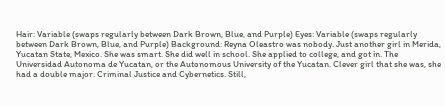Hair: Variable (swaps regularly between Dark Brown, Blue, and Purple) Eyes: Variable (swaps regularly between Dark Brown, Blue, and Purple) Background: Reyna Oleastro was nobody. Just another girl in Merida, Yucatan State, Mexico. She was smart. She did well in school. She applied to college, and got in. The Universidad Autonoma de Yucatan, or the Autonomous University of the Yucatan. Clever girl that she was, she had a double major. Criminal Justice and Cybernetics. Still,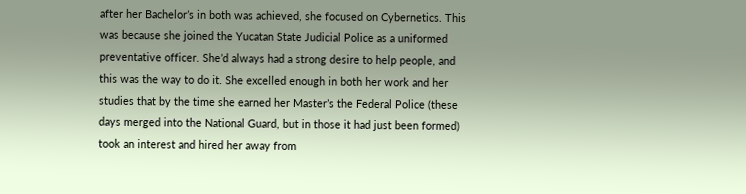after her Bachelor’s in both was achieved, she focused on Cybernetics. This was because she joined the Yucatan State Judicial Police as a uniformed preventative officer. She’d always had a strong desire to help people, and this was the way to do it. She excelled enough in both her work and her studies that by the time she earned her Master’s the Federal Police (these days merged into the National Guard, but in those it had just been formed) took an interest and hired her away from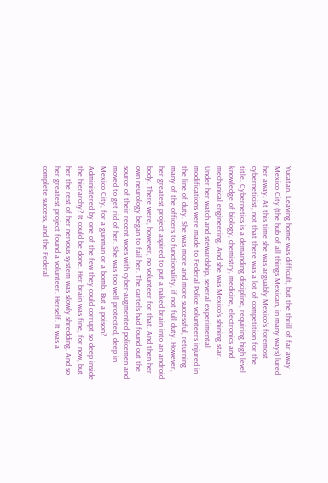Yucatan. Leaving home was difficult, but the thrill of far away Mexico City (the hub of all things Mexican, in many ways) lured her away. At this time she was arguably Mexico’s foremost cyberneticist, not that there was a lot of competition for the title. Cybernetics is a demanding discipline, requiring high level knowledge of biology, chemistry, medicine, electronics and mechanical engineering. And she was Mexico’s shining star. Under her watch and stewardship, several experimental modifications were made to Federal Police volunteers injured in the line of duty. She was more and more successful, returning many of the officers to functionality, if not full duty. However, her greatest project aspired to put a naked brain into an android body. There were, however, no volunteer for that. And then her own neurology began to fail her. The cartels had found out the source of their recent woes with cyber-augmented policemen and moved to get rid of her. She was too well protected, deep in Mexico City, for a gunman or a bomb. But a poison? Administered by one of the few they could corrupt so deep inside the hierarchy? It could be done. Her brain was fine, for now, but her the rest of her nervous system was slowly shredding. And so her greatest project found a volunteer. Herself. It was a complete success, and the Federal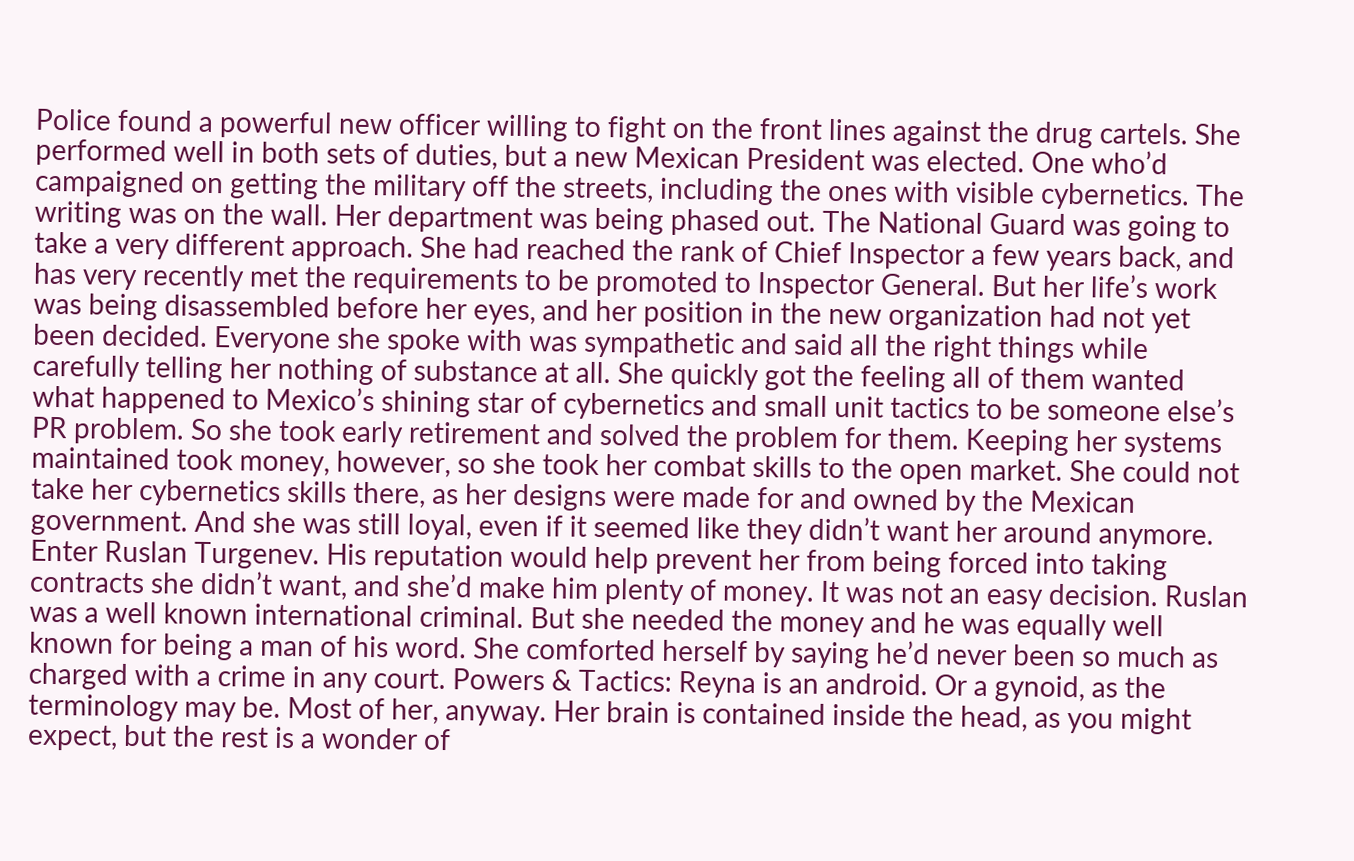Police found a powerful new officer willing to fight on the front lines against the drug cartels. She performed well in both sets of duties, but a new Mexican President was elected. One who’d campaigned on getting the military off the streets, including the ones with visible cybernetics. The writing was on the wall. Her department was being phased out. The National Guard was going to take a very different approach. She had reached the rank of Chief Inspector a few years back, and has very recently met the requirements to be promoted to Inspector General. But her life’s work was being disassembled before her eyes, and her position in the new organization had not yet been decided. Everyone she spoke with was sympathetic and said all the right things while carefully telling her nothing of substance at all. She quickly got the feeling all of them wanted what happened to Mexico’s shining star of cybernetics and small unit tactics to be someone else’s PR problem. So she took early retirement and solved the problem for them. Keeping her systems maintained took money, however, so she took her combat skills to the open market. She could not take her cybernetics skills there, as her designs were made for and owned by the Mexican government. And she was still loyal, even if it seemed like they didn’t want her around anymore. Enter Ruslan Turgenev. His reputation would help prevent her from being forced into taking contracts she didn’t want, and she’d make him plenty of money. It was not an easy decision. Ruslan was a well known international criminal. But she needed the money and he was equally well known for being a man of his word. She comforted herself by saying he’d never been so much as charged with a crime in any court. Powers & Tactics: Reyna is an android. Or a gynoid, as the terminology may be. Most of her, anyway. Her brain is contained inside the head, as you might expect, but the rest is a wonder of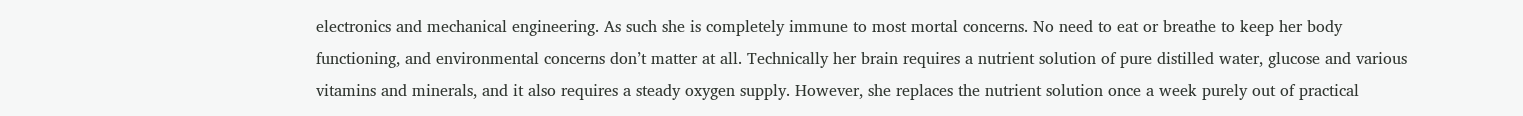electronics and mechanical engineering. As such she is completely immune to most mortal concerns. No need to eat or breathe to keep her body functioning, and environmental concerns don’t matter at all. Technically her brain requires a nutrient solution of pure distilled water, glucose and various vitamins and minerals, and it also requires a steady oxygen supply. However, she replaces the nutrient solution once a week purely out of practical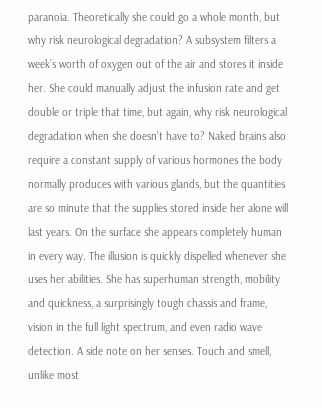paranoia. Theoretically she could go a whole month, but why risk neurological degradation? A subsystem filters a week’s worth of oxygen out of the air and stores it inside her. She could manually adjust the infusion rate and get double or triple that time, but again, why risk neurological degradation when she doesn’t have to? Naked brains also require a constant supply of various hormones the body normally produces with various glands, but the quantities are so minute that the supplies stored inside her alone will last years. On the surface she appears completely human in every way. The illusion is quickly dispelled whenever she uses her abilities. She has superhuman strength, mobility and quickness, a surprisingly tough chassis and frame, vision in the full light spectrum, and even radio wave detection. A side note on her senses. Touch and smell, unlike most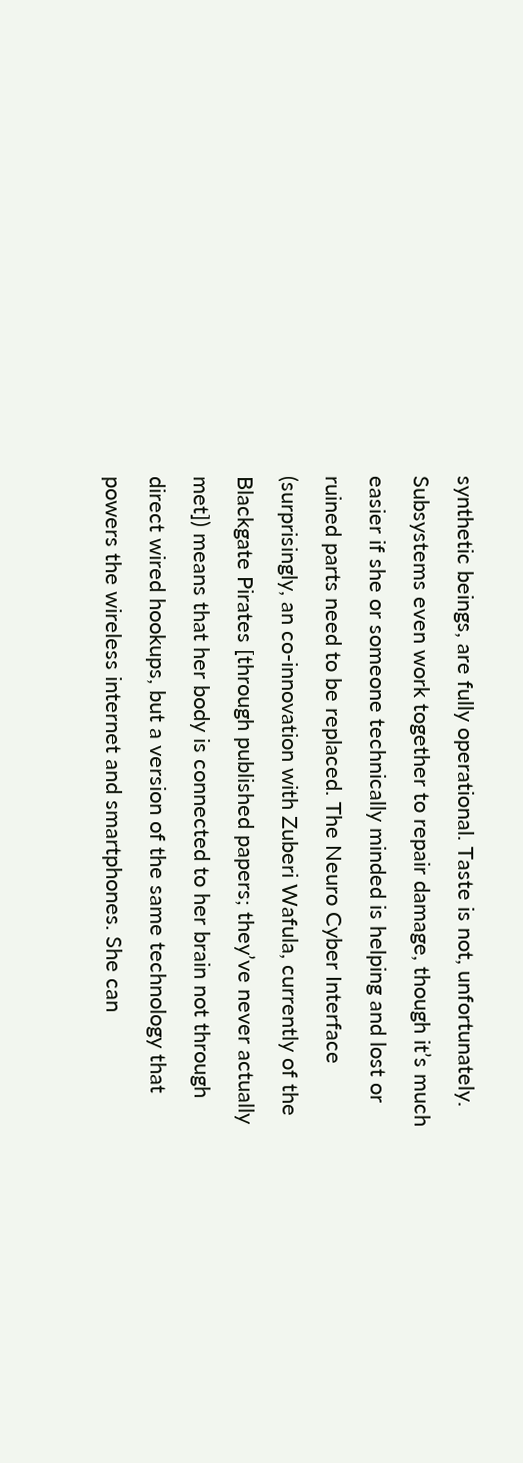synthetic beings, are fully operational. Taste is not, unfortunately. Subsystems even work together to repair damage, though it’s much easier if she or someone technically minded is helping and lost or ruined parts need to be replaced. The Neuro Cyber Interface (surprisingly, an co-innovation with Zuberi Wafula, currently of the Blackgate Pirates [through published papers; they’ve never actually met]) means that her body is connected to her brain not through direct wired hookups, but a version of the same technology that powers the wireless internet and smartphones. She can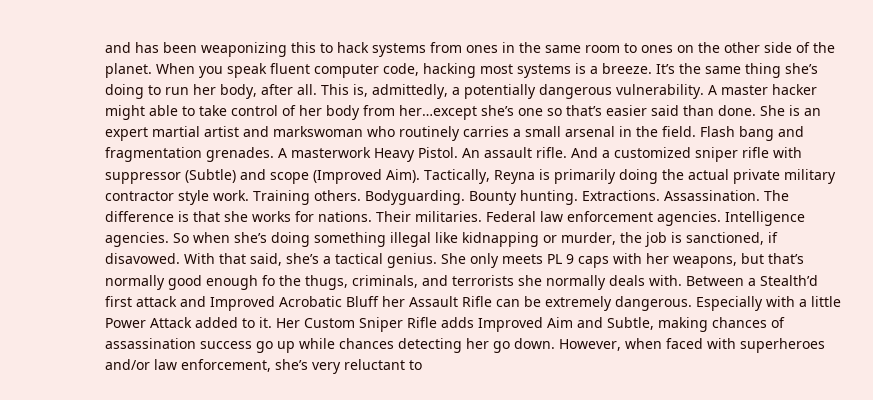and has been weaponizing this to hack systems from ones in the same room to ones on the other side of the planet. When you speak fluent computer code, hacking most systems is a breeze. It’s the same thing she’s doing to run her body, after all. This is, admittedly, a potentially dangerous vulnerability. A master hacker might able to take control of her body from her…except she’s one so that’s easier said than done. She is an expert martial artist and markswoman who routinely carries a small arsenal in the field. Flash bang and fragmentation grenades. A masterwork Heavy Pistol. An assault rifle. And a customized sniper rifle with suppressor (Subtle) and scope (Improved Aim). Tactically, Reyna is primarily doing the actual private military contractor style work. Training others. Bodyguarding. Bounty hunting. Extractions. Assassination. The difference is that she works for nations. Their militaries. Federal law enforcement agencies. Intelligence agencies. So when she’s doing something illegal like kidnapping or murder, the job is sanctioned, if disavowed. With that said, she’s a tactical genius. She only meets PL 9 caps with her weapons, but that’s normally good enough fo the thugs, criminals, and terrorists she normally deals with. Between a Stealth’d first attack and Improved Acrobatic Bluff her Assault Rifle can be extremely dangerous. Especially with a little Power Attack added to it. Her Custom Sniper Rifle adds Improved Aim and Subtle, making chances of assassination success go up while chances detecting her go down. However, when faced with superheroes and/or law enforcement, she’s very reluctant to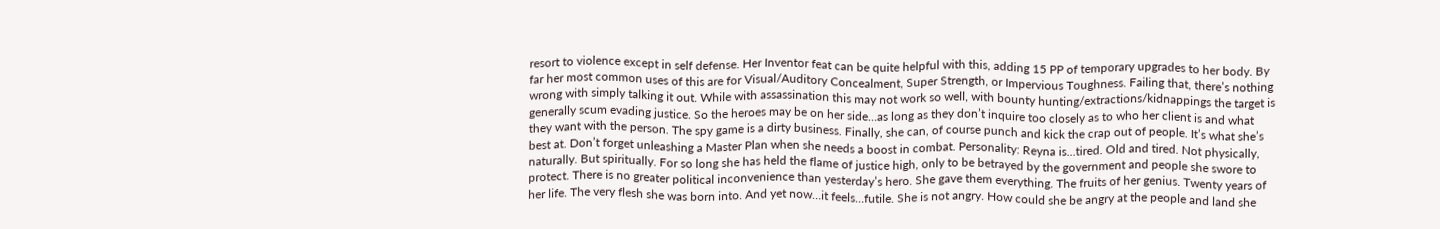resort to violence except in self defense. Her Inventor feat can be quite helpful with this, adding 15 PP of temporary upgrades to her body. By far her most common uses of this are for Visual/Auditory Concealment, Super Strength, or Impervious Toughness. Failing that, there’s nothing wrong with simply talking it out. While with assassination this may not work so well, with bounty hunting/extractions/kidnappings the target is generally scum evading justice. So the heroes may be on her side…as long as they don’t inquire too closely as to who her client is and what they want with the person. The spy game is a dirty business. Finally, she can, of course punch and kick the crap out of people. It’s what she’s best at. Don’t forget unleashing a Master Plan when she needs a boost in combat. Personality: Reyna is…tired. Old and tired. Not physically, naturally. But spiritually. For so long she has held the flame of justice high, only to be betrayed by the government and people she swore to protect. There is no greater political inconvenience than yesterday’s hero. She gave them everything. The fruits of her genius. Twenty years of her life. The very flesh she was born into. And yet now…it feels…futile. She is not angry. How could she be angry at the people and land she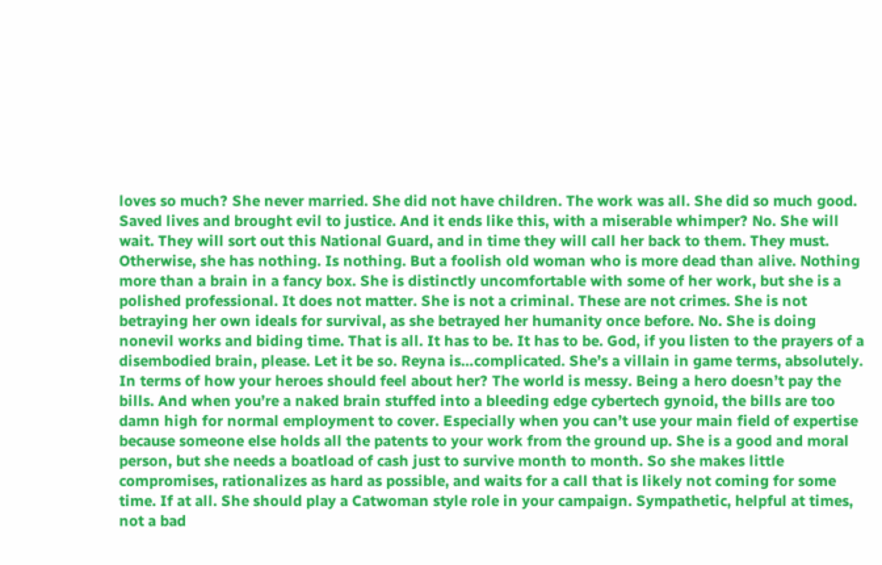loves so much? She never married. She did not have children. The work was all. She did so much good. Saved lives and brought evil to justice. And it ends like this, with a miserable whimper? No. She will wait. They will sort out this National Guard, and in time they will call her back to them. They must. Otherwise, she has nothing. Is nothing. But a foolish old woman who is more dead than alive. Nothing more than a brain in a fancy box. She is distinctly uncomfortable with some of her work, but she is a polished professional. It does not matter. She is not a criminal. These are not crimes. She is not betraying her own ideals for survival, as she betrayed her humanity once before. No. She is doing nonevil works and biding time. That is all. It has to be. It has to be. God, if you listen to the prayers of a disembodied brain, please. Let it be so. Reyna is…complicated. She’s a villain in game terms, absolutely. In terms of how your heroes should feel about her? The world is messy. Being a hero doesn’t pay the bills. And when you’re a naked brain stuffed into a bleeding edge cybertech gynoid, the bills are too damn high for normal employment to cover. Especially when you can’t use your main field of expertise because someone else holds all the patents to your work from the ground up. She is a good and moral person, but she needs a boatload of cash just to survive month to month. So she makes little compromises, rationalizes as hard as possible, and waits for a call that is likely not coming for some time. If at all. She should play a Catwoman style role in your campaign. Sympathetic, helpful at times, not a bad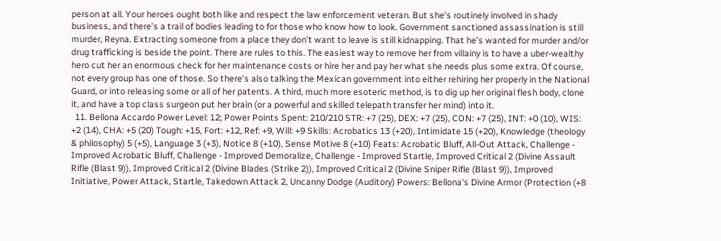person at all. Your heroes ought both like and respect the law enforcement veteran. But she’s routinely involved in shady business, and there’s a trail of bodies leading to for those who know how to look. Government sanctioned assassination is still murder, Reyna. Extracting someone from a place they don’t want to leave is still kidnapping. That he’s wanted for murder and/or drug trafficking is beside the point. There are rules to this. The easiest way to remove her from villainy is to have a uber-wealthy hero cut her an enormous check for her maintenance costs or hire her and pay her what she needs plus some extra. Of course, not every group has one of those. So there’s also talking the Mexican government into either rehiring her properly in the National Guard, or into releasing some or all of her patents. A third, much more esoteric method, is to dig up her original flesh body, clone it, and have a top class surgeon put her brain (or a powerful and skilled telepath transfer her mind) into it.
  11. Bellona Accardo Power Level: 12; Power Points Spent: 210/210 STR: +7 (25), DEX: +7 (25), CON: +7 (25), INT: +0 (10), WIS: +2 (14), CHA: +5 (20) Tough: +15, Fort: +12, Ref: +9, Will: +9 Skills: Acrobatics 13 (+20), Intimidate 15 (+20), Knowledge (theology & philosophy) 5 (+5), Language 3 (+3), Notice 8 (+10), Sense Motive 8 (+10) Feats: Acrobatic Bluff, All-Out Attack, Challenge - Improved Acrobatic Bluff, Challenge - Improved Demoralize, Challenge - Improved Startle, Improved Critical 2 (Divine Assault Rifle (Blast 9)), Improved Critical 2 (Divine Blades (Strike 2)), Improved Critical 2 (Divine Sniper Rifle (Blast 9)), Improved Initiative, Power Attack, Startle, Takedown Attack 2, Uncanny Dodge (Auditory) Powers: Bellona's Divine Armor (Protection (+8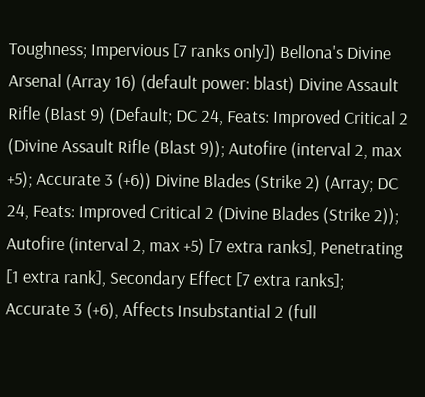Toughness; Impervious [7 ranks only]) Bellona's Divine Arsenal (Array 16) (default power: blast) Divine Assault Rifle (Blast 9) (Default; DC 24, Feats: Improved Critical 2 (Divine Assault Rifle (Blast 9)); Autofire (interval 2, max +5); Accurate 3 (+6)) Divine Blades (Strike 2) (Array; DC 24, Feats: Improved Critical 2 (Divine Blades (Strike 2)); Autofire (interval 2, max +5) [7 extra ranks], Penetrating [1 extra rank], Secondary Effect [7 extra ranks]; Accurate 3 (+6), Affects Insubstantial 2 (full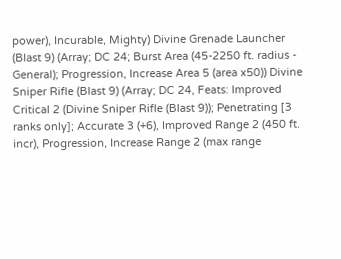power), Incurable, Mighty) Divine Grenade Launcher (Blast 9) (Array; DC 24; Burst Area (45-2250 ft. radius - General); Progression, Increase Area 5 (area x50)) Divine Sniper Rifle (Blast 9) (Array; DC 24, Feats: Improved Critical 2 (Divine Sniper Rifle (Blast 9)); Penetrating [3 ranks only]; Accurate 3 (+6), Improved Range 2 (450 ft. incr), Progression, Increase Range 2 (max range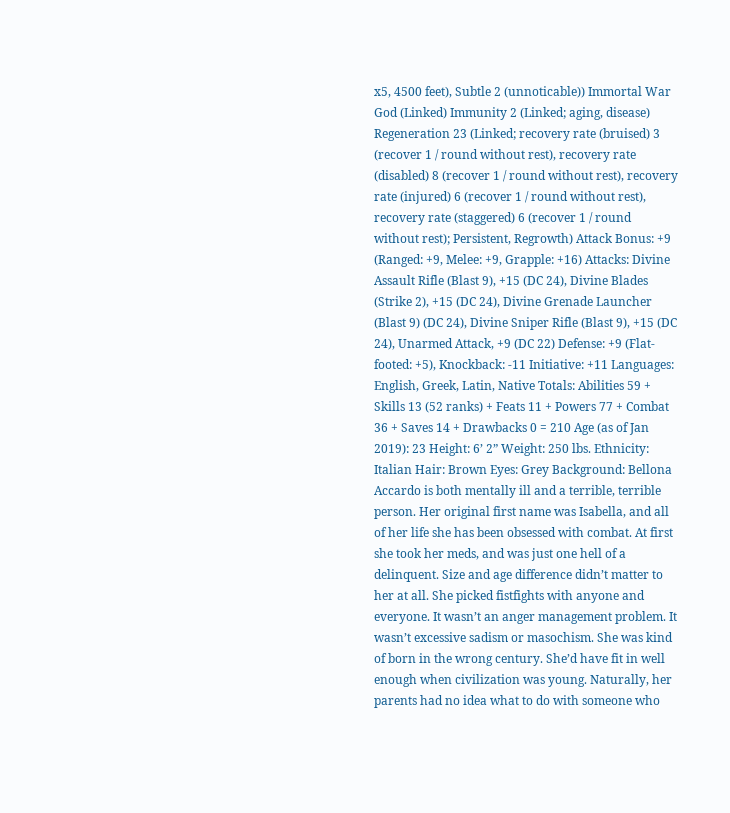x5, 4500 feet), Subtle 2 (unnoticable)) Immortal War God (Linked) Immunity 2 (Linked; aging, disease) Regeneration 23 (Linked; recovery rate (bruised) 3 (recover 1 / round without rest), recovery rate (disabled) 8 (recover 1 / round without rest), recovery rate (injured) 6 (recover 1 / round without rest), recovery rate (staggered) 6 (recover 1 / round without rest); Persistent, Regrowth) Attack Bonus: +9 (Ranged: +9, Melee: +9, Grapple: +16) Attacks: Divine Assault Rifle (Blast 9), +15 (DC 24), Divine Blades (Strike 2), +15 (DC 24), Divine Grenade Launcher (Blast 9) (DC 24), Divine Sniper Rifle (Blast 9), +15 (DC 24), Unarmed Attack, +9 (DC 22) Defense: +9 (Flat-footed: +5), Knockback: -11 Initiative: +11 Languages: English, Greek, Latin, Native Totals: Abilities 59 + Skills 13 (52 ranks) + Feats 11 + Powers 77 + Combat 36 + Saves 14 + Drawbacks 0 = 210 Age (as of Jan 2019): 23 Height: 6’ 2” Weight: 250 lbs. Ethnicity: Italian Hair: Brown Eyes: Grey Background: Bellona Accardo is both mentally ill and a terrible, terrible person. Her original first name was Isabella, and all of her life she has been obsessed with combat. At first she took her meds, and was just one hell of a delinquent. Size and age difference didn’t matter to her at all. She picked fistfights with anyone and everyone. It wasn’t an anger management problem. It wasn’t excessive sadism or masochism. She was kind of born in the wrong century. She’d have fit in well enough when civilization was young. Naturally, her parents had no idea what to do with someone who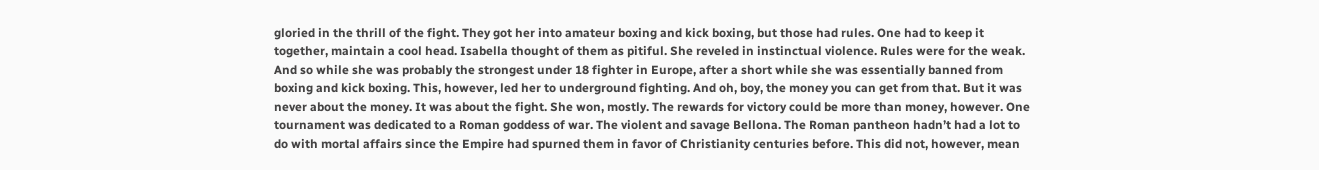gloried in the thrill of the fight. They got her into amateur boxing and kick boxing, but those had rules. One had to keep it together, maintain a cool head. Isabella thought of them as pitiful. She reveled in instinctual violence. Rules were for the weak. And so while she was probably the strongest under 18 fighter in Europe, after a short while she was essentially banned from boxing and kick boxing. This, however, led her to underground fighting. And oh, boy, the money you can get from that. But it was never about the money. It was about the fight. She won, mostly. The rewards for victory could be more than money, however. One tournament was dedicated to a Roman goddess of war. The violent and savage Bellona. The Roman pantheon hadn’t had a lot to do with mortal affairs since the Empire had spurned them in favor of Christianity centuries before. This did not, however, mean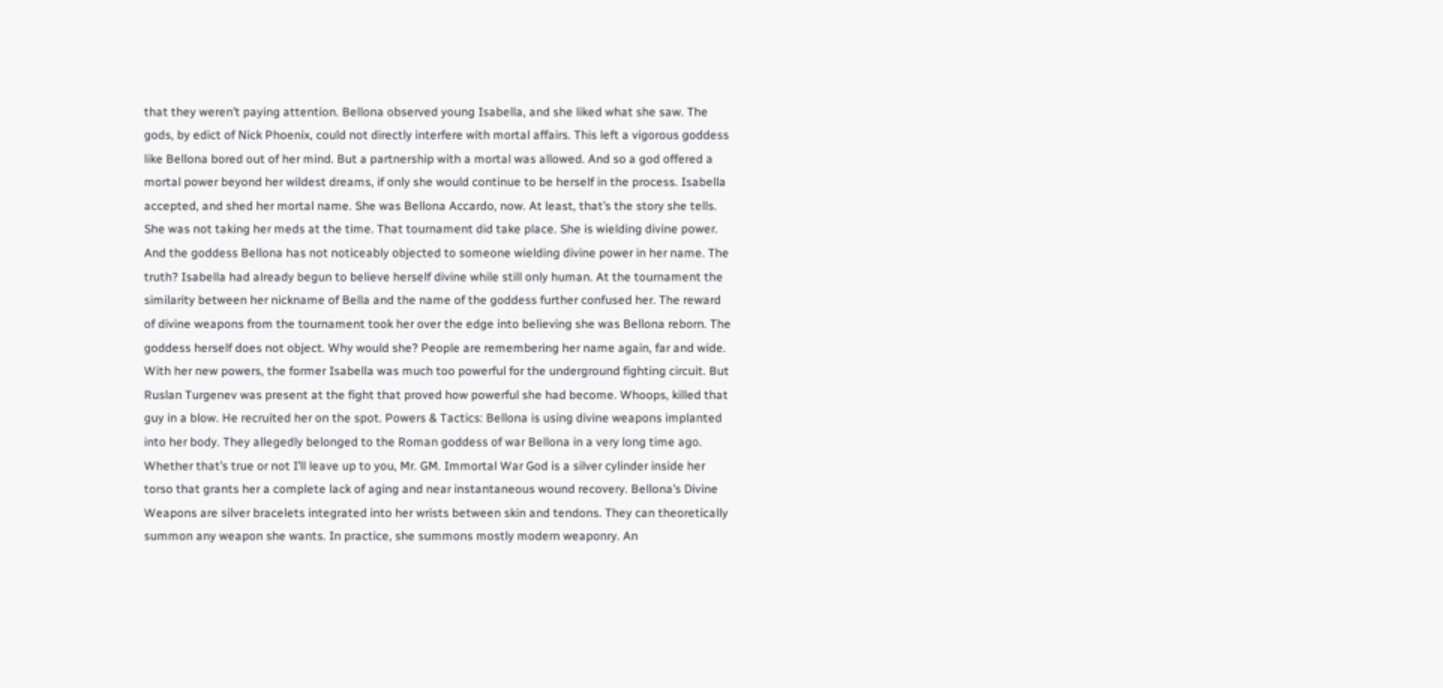that they weren’t paying attention. Bellona observed young Isabella, and she liked what she saw. The gods, by edict of Nick Phoenix, could not directly interfere with mortal affairs. This left a vigorous goddess like Bellona bored out of her mind. But a partnership with a mortal was allowed. And so a god offered a mortal power beyond her wildest dreams, if only she would continue to be herself in the process. Isabella accepted, and shed her mortal name. She was Bellona Accardo, now. At least, that’s the story she tells. She was not taking her meds at the time. That tournament did take place. She is wielding divine power. And the goddess Bellona has not noticeably objected to someone wielding divine power in her name. The truth? Isabella had already begun to believe herself divine while still only human. At the tournament the similarity between her nickname of Bella and the name of the goddess further confused her. The reward of divine weapons from the tournament took her over the edge into believing she was Bellona reborn. The goddess herself does not object. Why would she? People are remembering her name again, far and wide. With her new powers, the former Isabella was much too powerful for the underground fighting circuit. But Ruslan Turgenev was present at the fight that proved how powerful she had become. Whoops, killed that guy in a blow. He recruited her on the spot. Powers & Tactics: Bellona is using divine weapons implanted into her body. They allegedly belonged to the Roman goddess of war Bellona in a very long time ago. Whether that’s true or not I’ll leave up to you, Mr. GM. Immortal War God is a silver cylinder inside her torso that grants her a complete lack of aging and near instantaneous wound recovery. Bellona’s Divine Weapons are silver bracelets integrated into her wrists between skin and tendons. They can theoretically summon any weapon she wants. In practice, she summons mostly modern weaponry. An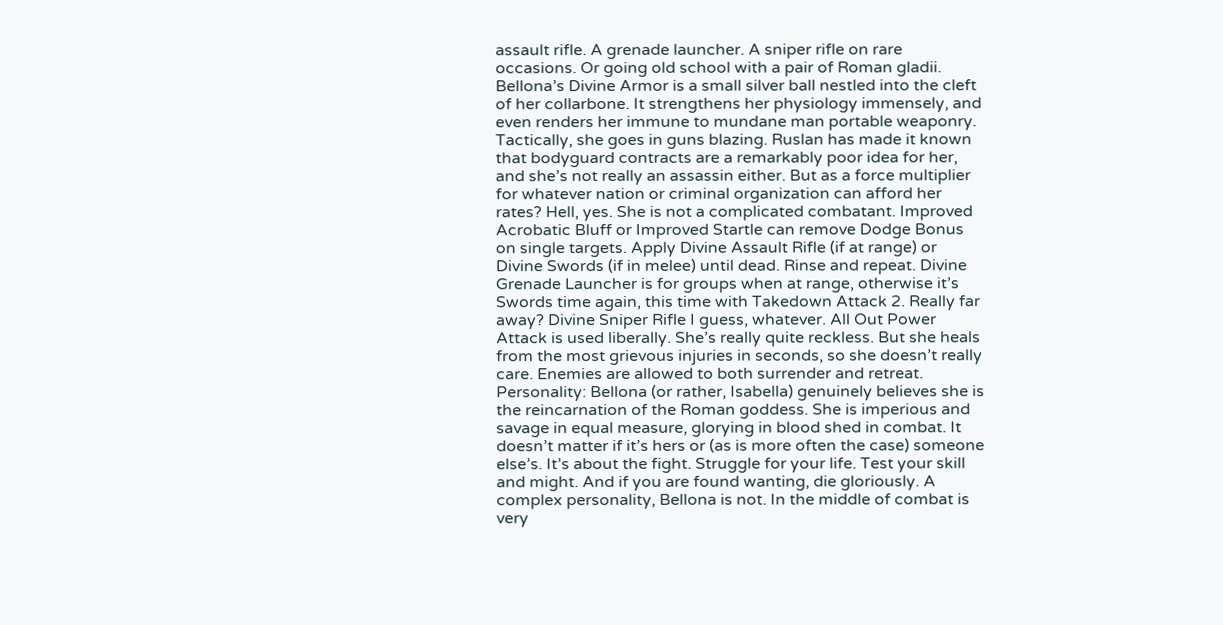assault rifle. A grenade launcher. A sniper rifle on rare occasions. Or going old school with a pair of Roman gladii. Bellona’s Divine Armor is a small silver ball nestled into the cleft of her collarbone. It strengthens her physiology immensely, and even renders her immune to mundane man portable weaponry. Tactically, she goes in guns blazing. Ruslan has made it known that bodyguard contracts are a remarkably poor idea for her, and she’s not really an assassin either. But as a force multiplier for whatever nation or criminal organization can afford her rates? Hell, yes. She is not a complicated combatant. Improved Acrobatic Bluff or Improved Startle can remove Dodge Bonus on single targets. Apply Divine Assault Rifle (if at range) or Divine Swords (if in melee) until dead. Rinse and repeat. Divine Grenade Launcher is for groups when at range, otherwise it’s Swords time again, this time with Takedown Attack 2. Really far away? Divine Sniper Rifle I guess, whatever. All Out Power Attack is used liberally. She’s really quite reckless. But she heals from the most grievous injuries in seconds, so she doesn’t really care. Enemies are allowed to both surrender and retreat. Personality: Bellona (or rather, Isabella) genuinely believes she is the reincarnation of the Roman goddess. She is imperious and savage in equal measure, glorying in blood shed in combat. It doesn’t matter if it’s hers or (as is more often the case) someone else’s. It’s about the fight. Struggle for your life. Test your skill and might. And if you are found wanting, die gloriously. A complex personality, Bellona is not. In the middle of combat is very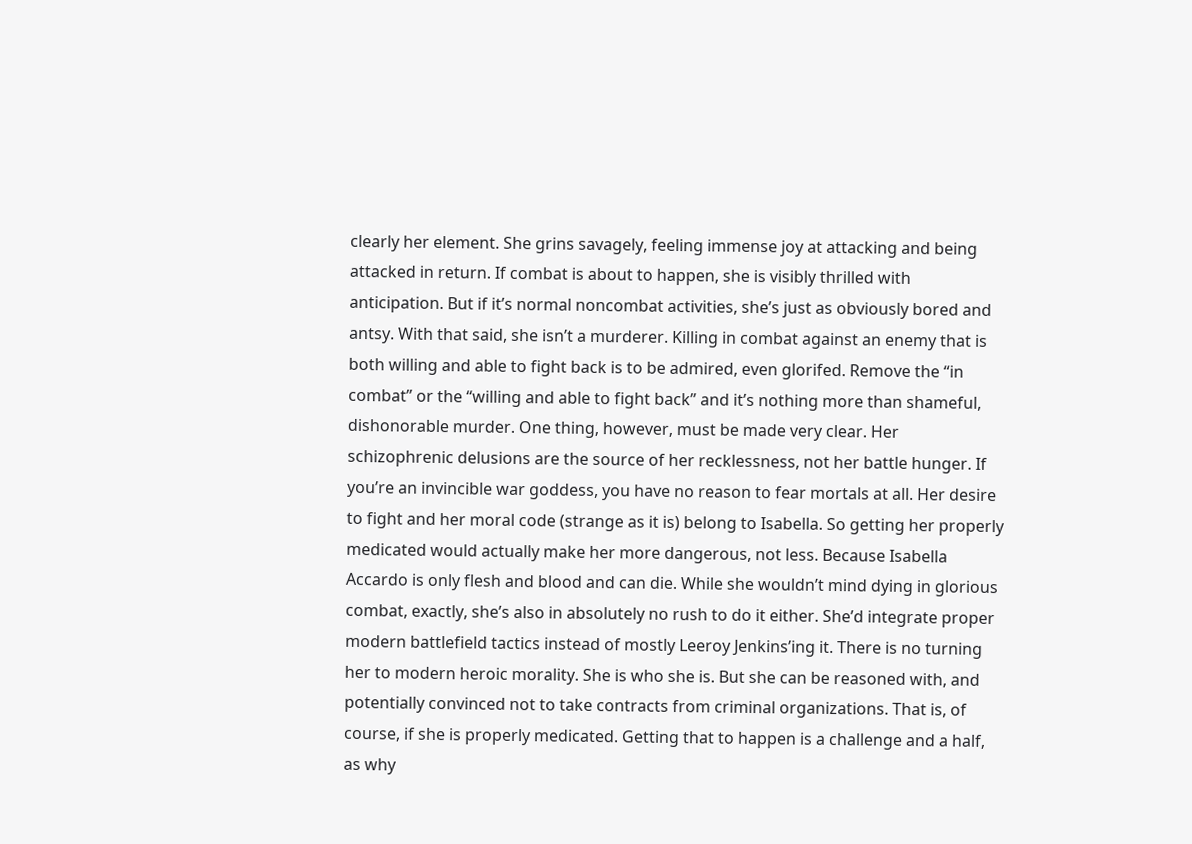clearly her element. She grins savagely, feeling immense joy at attacking and being attacked in return. If combat is about to happen, she is visibly thrilled with anticipation. But if it’s normal noncombat activities, she’s just as obviously bored and antsy. With that said, she isn’t a murderer. Killing in combat against an enemy that is both willing and able to fight back is to be admired, even glorifed. Remove the “in combat” or the “willing and able to fight back” and it’s nothing more than shameful, dishonorable murder. One thing, however, must be made very clear. Her schizophrenic delusions are the source of her recklessness, not her battle hunger. If you’re an invincible war goddess, you have no reason to fear mortals at all. Her desire to fight and her moral code (strange as it is) belong to Isabella. So getting her properly medicated would actually make her more dangerous, not less. Because Isabella Accardo is only flesh and blood and can die. While she wouldn’t mind dying in glorious combat, exactly, she’s also in absolutely no rush to do it either. She’d integrate proper modern battlefield tactics instead of mostly Leeroy Jenkins’ing it. There is no turning her to modern heroic morality. She is who she is. But she can be reasoned with, and potentially convinced not to take contracts from criminal organizations. That is, of course, if she is properly medicated. Getting that to happen is a challenge and a half, as why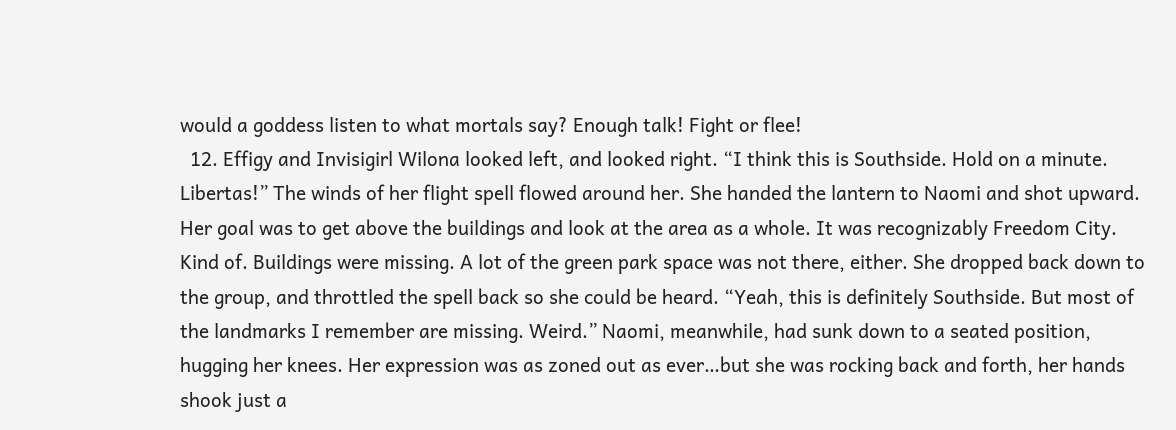would a goddess listen to what mortals say? Enough talk! Fight or flee!
  12. Effigy and Invisigirl Wilona looked left, and looked right. “I think this is Southside. Hold on a minute. Libertas!” The winds of her flight spell flowed around her. She handed the lantern to Naomi and shot upward. Her goal was to get above the buildings and look at the area as a whole. It was recognizably Freedom City. Kind of. Buildings were missing. A lot of the green park space was not there, either. She dropped back down to the group, and throttled the spell back so she could be heard. “Yeah, this is definitely Southside. But most of the landmarks I remember are missing. Weird.” Naomi, meanwhile, had sunk down to a seated position, hugging her knees. Her expression was as zoned out as ever…but she was rocking back and forth, her hands shook just a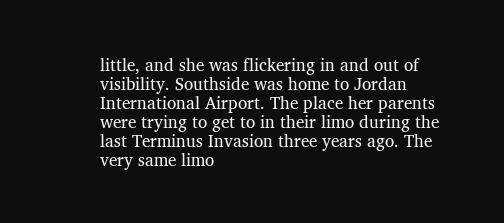little, and she was flickering in and out of visibility. Southside was home to Jordan International Airport. The place her parents were trying to get to in their limo during the last Terminus Invasion three years ago. The very same limo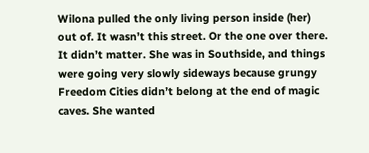Wilona pulled the only living person inside (her) out of. It wasn’t this street. Or the one over there. It didn’t matter. She was in Southside, and things were going very slowly sideways because grungy Freedom Cities didn’t belong at the end of magic caves. She wanted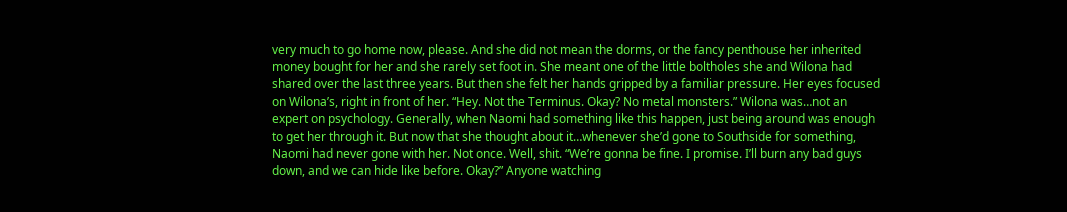very much to go home now, please. And she did not mean the dorms, or the fancy penthouse her inherited money bought for her and she rarely set foot in. She meant one of the little boltholes she and Wilona had shared over the last three years. But then she felt her hands gripped by a familiar pressure. Her eyes focused on Wilona’s, right in front of her. “Hey. Not the Terminus. Okay? No metal monsters.” Wilona was…not an expert on psychology. Generally, when Naomi had something like this happen, just being around was enough to get her through it. But now that she thought about it…whenever she’d gone to Southside for something, Naomi had never gone with her. Not once. Well, shit. “We’re gonna be fine. I promise. I’ll burn any bad guys down, and we can hide like before. Okay?” Anyone watching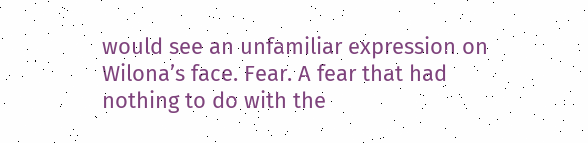would see an unfamiliar expression on Wilona’s face. Fear. A fear that had nothing to do with the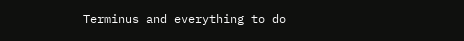Terminus and everything to do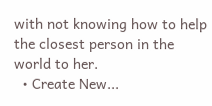with not knowing how to help the closest person in the world to her.
  • Create New...